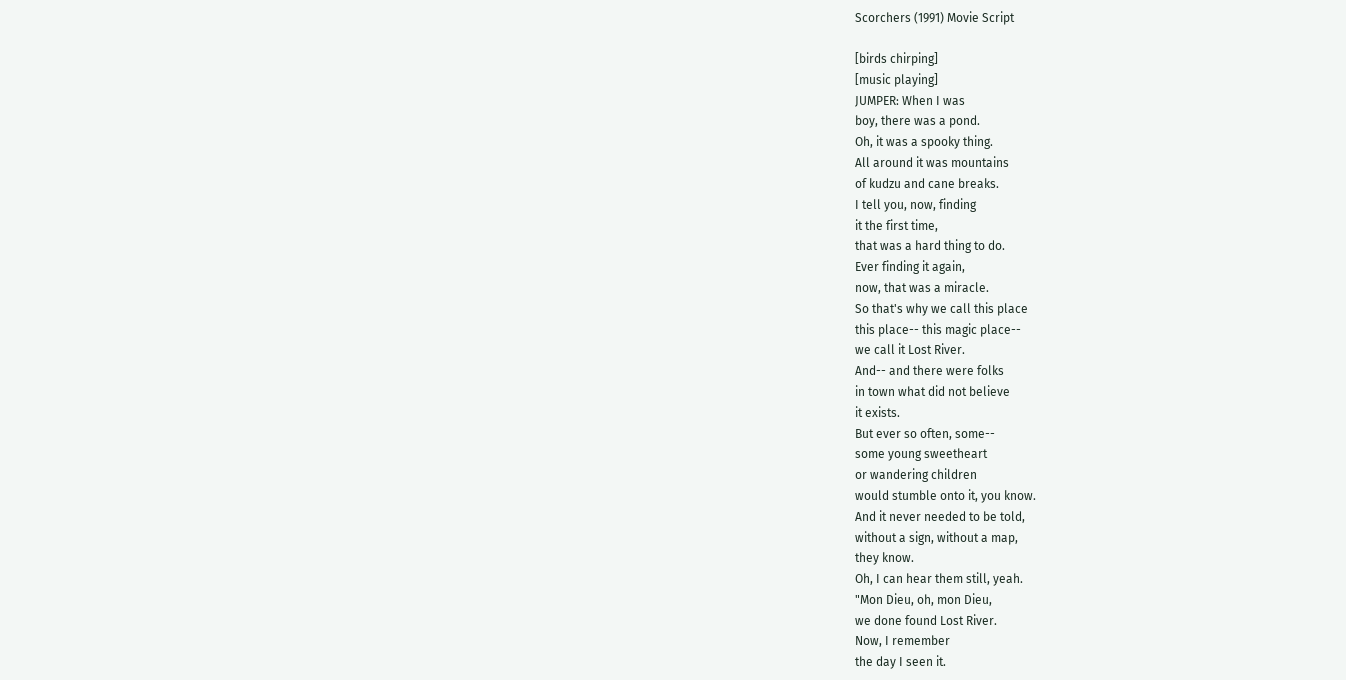Scorchers (1991) Movie Script

[birds chirping]
[music playing]
JUMPER: When I was
boy, there was a pond.
Oh, it was a spooky thing.
All around it was mountains
of kudzu and cane breaks.
I tell you, now, finding
it the first time,
that was a hard thing to do.
Ever finding it again,
now, that was a miracle.
So that's why we call this place
this place-- this magic place--
we call it Lost River.
And-- and there were folks
in town what did not believe
it exists.
But ever so often, some--
some young sweetheart
or wandering children
would stumble onto it, you know.
And it never needed to be told,
without a sign, without a map,
they know.
Oh, I can hear them still, yeah.
"Mon Dieu, oh, mon Dieu,
we done found Lost River.
Now, I remember
the day I seen it.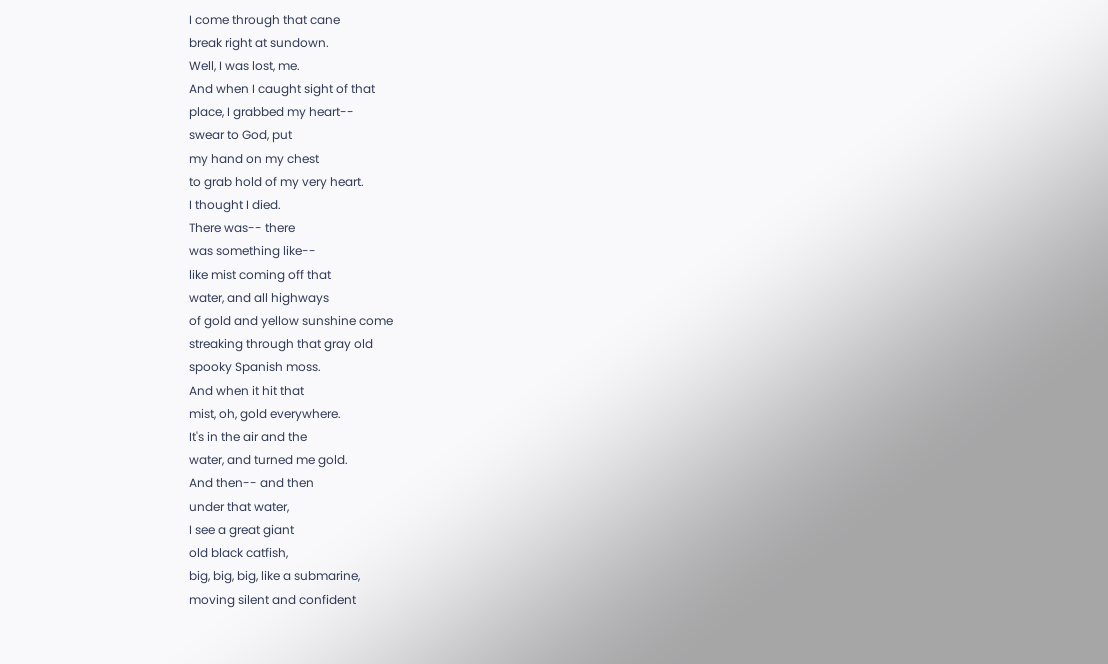I come through that cane
break right at sundown.
Well, I was lost, me.
And when I caught sight of that
place, I grabbed my heart--
swear to God, put
my hand on my chest
to grab hold of my very heart.
I thought I died.
There was-- there
was something like--
like mist coming off that
water, and all highways
of gold and yellow sunshine come
streaking through that gray old
spooky Spanish moss.
And when it hit that
mist, oh, gold everywhere.
It's in the air and the
water, and turned me gold.
And then-- and then
under that water,
I see a great giant
old black catfish,
big, big, big, like a submarine,
moving silent and confident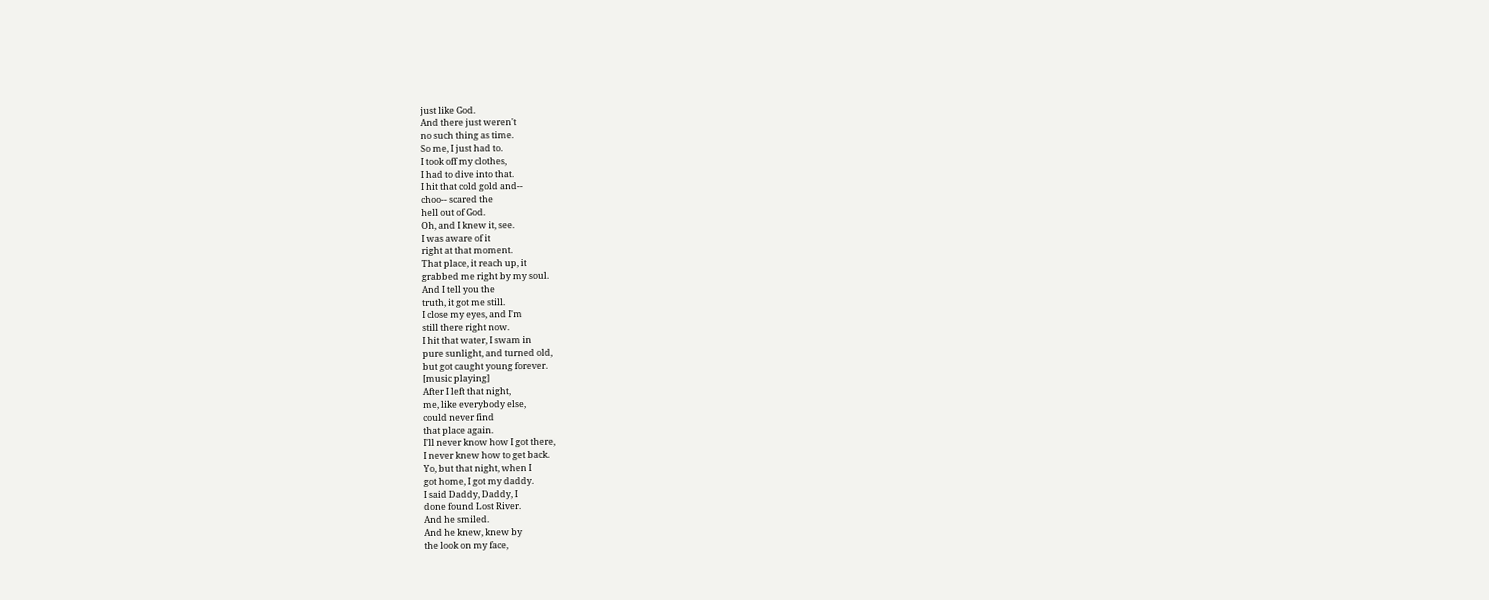just like God.
And there just weren't
no such thing as time.
So me, I just had to.
I took off my clothes,
I had to dive into that.
I hit that cold gold and--
choo-- scared the
hell out of God.
Oh, and I knew it, see.
I was aware of it
right at that moment.
That place, it reach up, it
grabbed me right by my soul.
And I tell you the
truth, it got me still.
I close my eyes, and I'm
still there right now.
I hit that water, I swam in
pure sunlight, and turned old,
but got caught young forever.
[music playing]
After I left that night,
me, like everybody else,
could never find
that place again.
I'll never know how I got there,
I never knew how to get back.
Yo, but that night, when I
got home, I got my daddy.
I said Daddy, Daddy, I
done found Lost River.
And he smiled.
And he knew, knew by
the look on my face,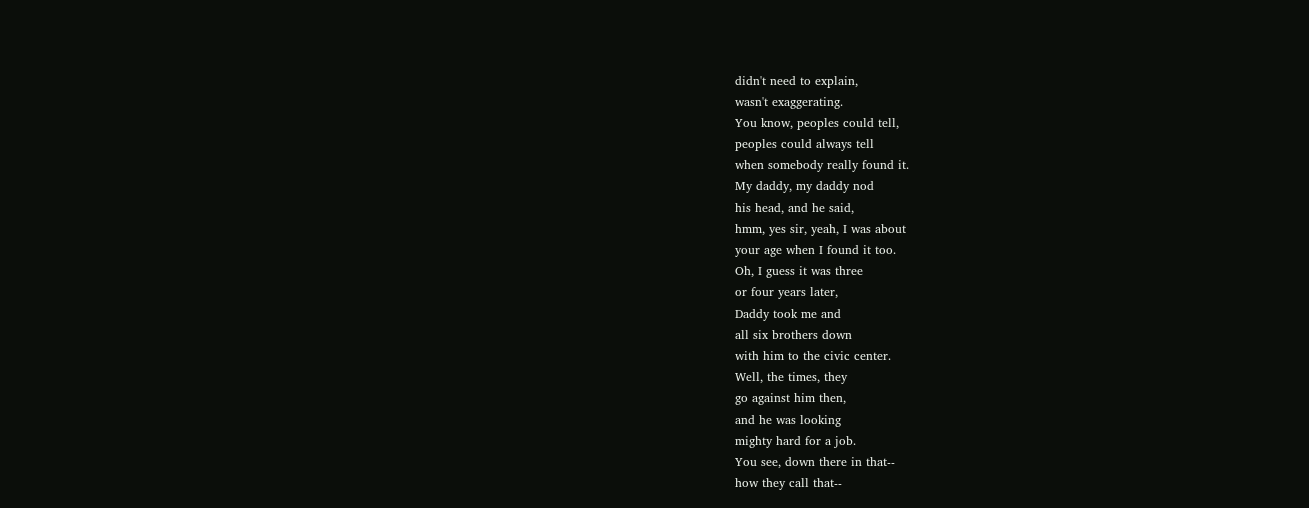didn't need to explain,
wasn't exaggerating.
You know, peoples could tell,
peoples could always tell
when somebody really found it.
My daddy, my daddy nod
his head, and he said,
hmm, yes sir, yeah, I was about
your age when I found it too.
Oh, I guess it was three
or four years later,
Daddy took me and
all six brothers down
with him to the civic center.
Well, the times, they
go against him then,
and he was looking
mighty hard for a job.
You see, down there in that--
how they call that--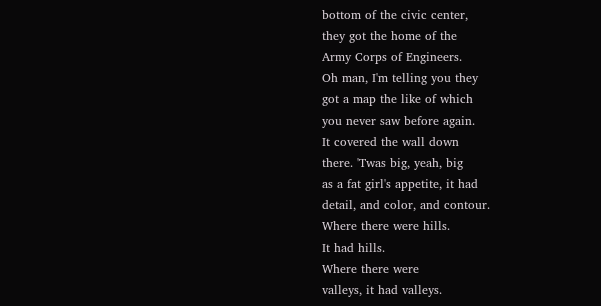bottom of the civic center,
they got the home of the
Army Corps of Engineers.
Oh man, I'm telling you they
got a map the like of which
you never saw before again.
It covered the wall down
there. 'Twas big, yeah, big
as a fat girl's appetite, it had
detail, and color, and contour.
Where there were hills.
It had hills.
Where there were
valleys, it had valleys.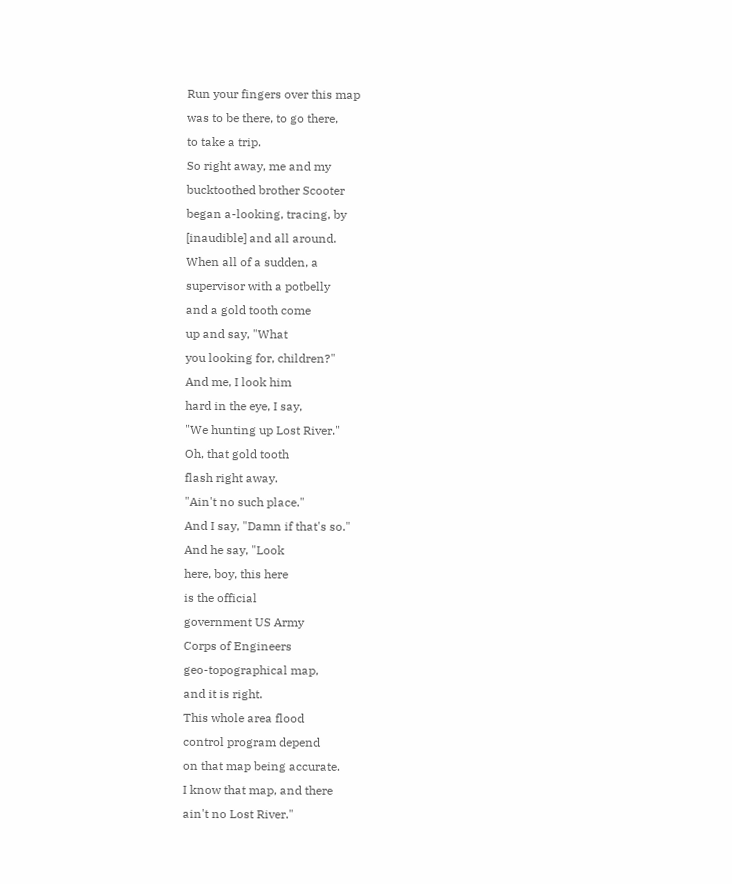Run your fingers over this map
was to be there, to go there,
to take a trip.
So right away, me and my
bucktoothed brother Scooter
began a-looking, tracing, by
[inaudible] and all around.
When all of a sudden, a
supervisor with a potbelly
and a gold tooth come
up and say, "What
you looking for, children?"
And me, I look him
hard in the eye, I say,
"We hunting up Lost River."
Oh, that gold tooth
flash right away.
"Ain't no such place."
And I say, "Damn if that's so."
And he say, "Look
here, boy, this here
is the official
government US Army
Corps of Engineers
geo-topographical map,
and it is right.
This whole area flood
control program depend
on that map being accurate.
I know that map, and there
ain't no Lost River."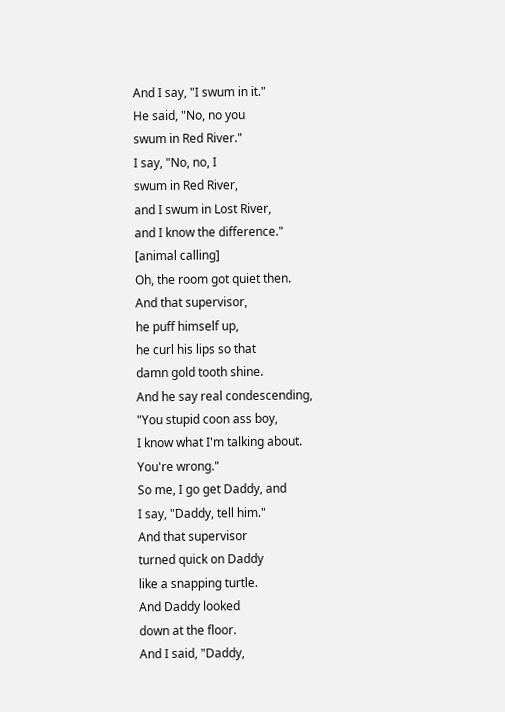And I say, "I swum in it."
He said, "No, no you
swum in Red River."
I say, "No, no, I
swum in Red River,
and I swum in Lost River,
and I know the difference."
[animal calling]
Oh, the room got quiet then.
And that supervisor,
he puff himself up,
he curl his lips so that
damn gold tooth shine.
And he say real condescending,
"You stupid coon ass boy,
I know what I'm talking about.
You're wrong."
So me, I go get Daddy, and
I say, "Daddy, tell him."
And that supervisor
turned quick on Daddy
like a snapping turtle.
And Daddy looked
down at the floor.
And I said, "Daddy,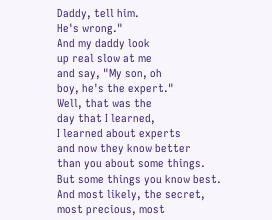Daddy, tell him.
He's wrong."
And my daddy look
up real slow at me
and say, "My son, oh
boy, he's the expert."
Well, that was the
day that I learned,
I learned about experts
and now they know better
than you about some things.
But some things you know best.
And most likely, the secret,
most precious, most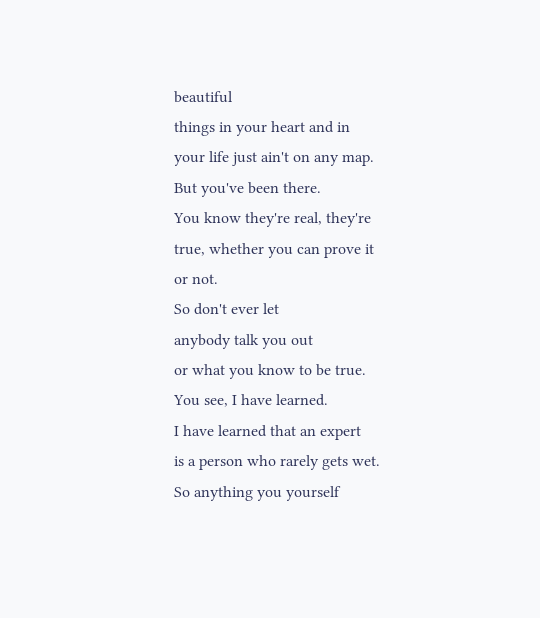beautiful
things in your heart and in
your life just ain't on any map.
But you've been there.
You know they're real, they're
true, whether you can prove it
or not.
So don't ever let
anybody talk you out
or what you know to be true.
You see, I have learned.
I have learned that an expert
is a person who rarely gets wet.
So anything you yourself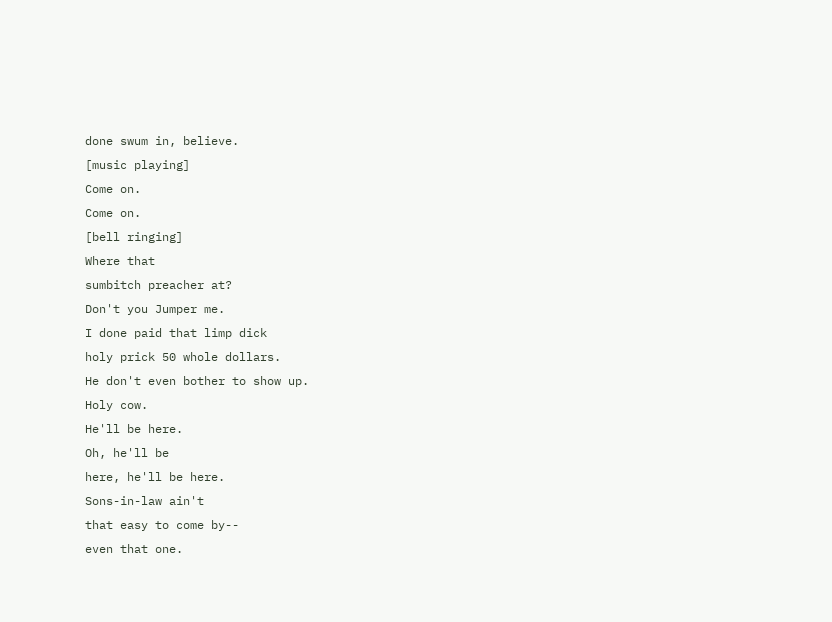done swum in, believe.
[music playing]
Come on.
Come on.
[bell ringing]
Where that
sumbitch preacher at?
Don't you Jumper me.
I done paid that limp dick
holy prick 50 whole dollars.
He don't even bother to show up.
Holy cow.
He'll be here.
Oh, he'll be
here, he'll be here.
Sons-in-law ain't
that easy to come by--
even that one.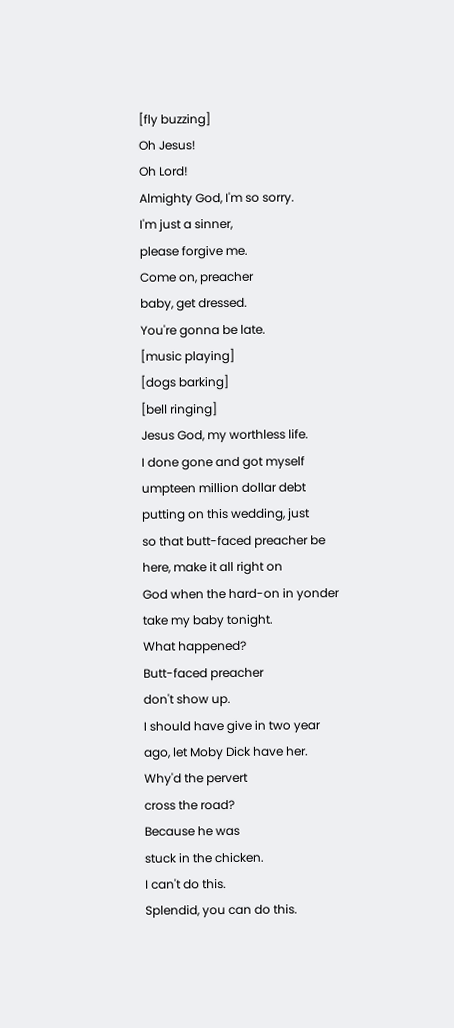[fly buzzing]
Oh Jesus!
Oh Lord!
Almighty God, I'm so sorry.
I'm just a sinner,
please forgive me.
Come on, preacher
baby, get dressed.
You're gonna be late.
[music playing]
[dogs barking]
[bell ringing]
Jesus God, my worthless life.
I done gone and got myself
umpteen million dollar debt
putting on this wedding, just
so that butt-faced preacher be
here, make it all right on
God when the hard-on in yonder
take my baby tonight.
What happened?
Butt-faced preacher
don't show up.
I should have give in two year
ago, let Moby Dick have her.
Why'd the pervert
cross the road?
Because he was
stuck in the chicken.
I can't do this.
Splendid, you can do this.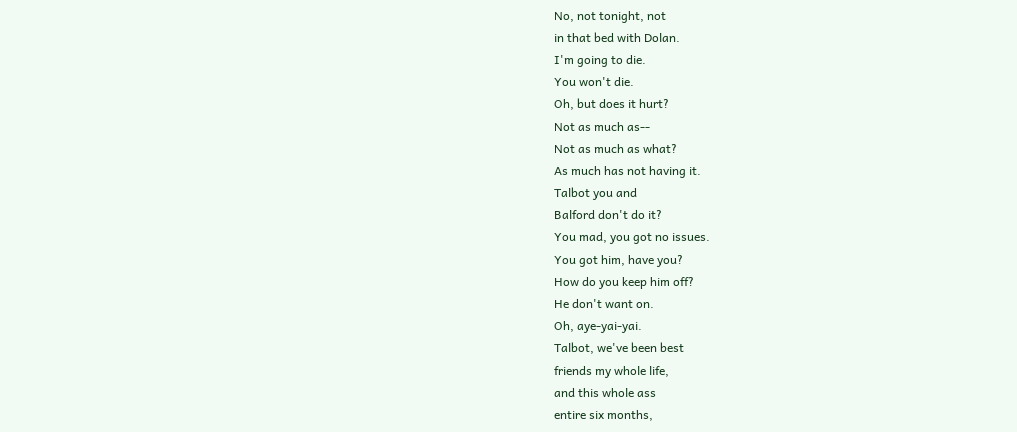No, not tonight, not
in that bed with Dolan.
I'm going to die.
You won't die.
Oh, but does it hurt?
Not as much as--
Not as much as what?
As much has not having it.
Talbot you and
Balford don't do it?
You mad, you got no issues.
You got him, have you?
How do you keep him off?
He don't want on.
Oh, aye-yai-yai.
Talbot, we've been best
friends my whole life,
and this whole ass
entire six months,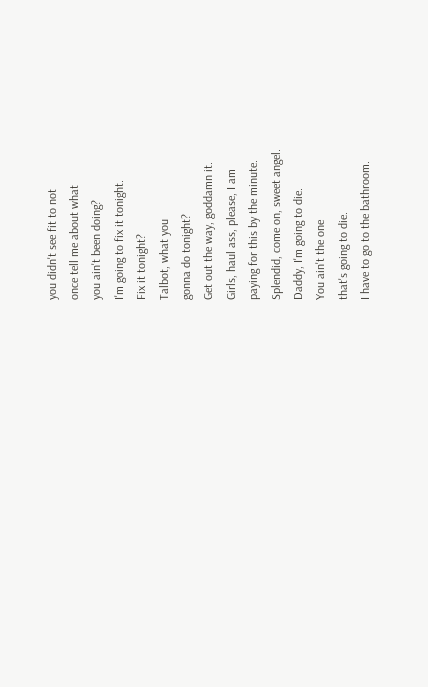you didn't see fit to not
once tell me about what
you ain't been doing?
I'm going to fix it tonight.
Fix it tonight?
Talbot, what you
gonna do tonight?
Get out the way, goddamn it.
Girls, haul ass, please, I am
paying for this by the minute.
Splendid, come on, sweet angel.
Daddy, I'm going to die.
You ain't the one
that's going to die.
I have to go to the bathroom.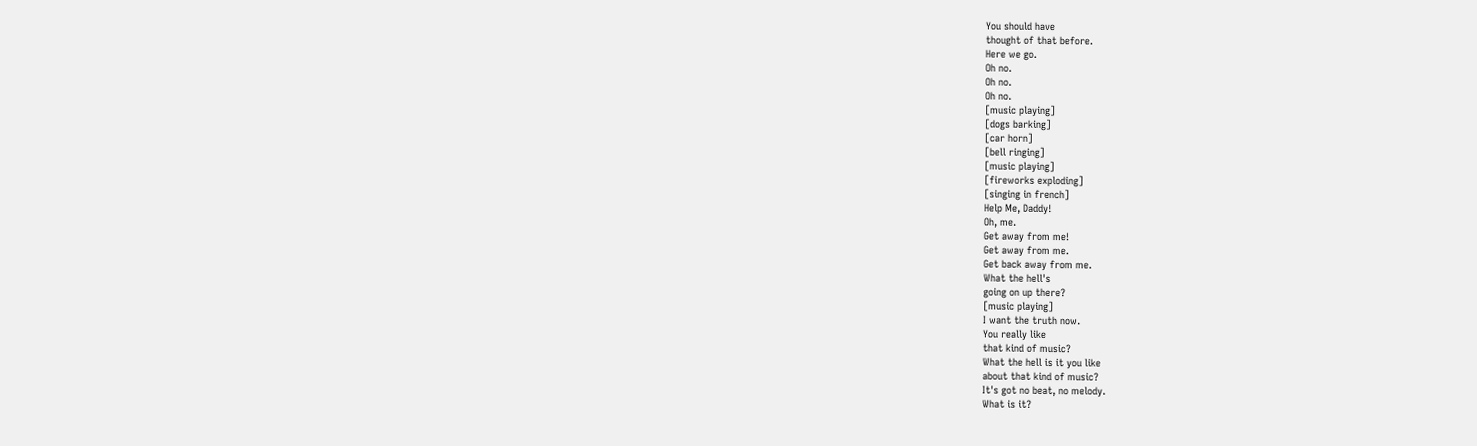You should have
thought of that before.
Here we go.
Oh no.
Oh no.
Oh no.
[music playing]
[dogs barking]
[car horn]
[bell ringing]
[music playing]
[fireworks exploding]
[singing in french]
Help Me, Daddy!
Oh, me.
Get away from me!
Get away from me.
Get back away from me.
What the hell's
going on up there?
[music playing]
I want the truth now.
You really like
that kind of music?
What the hell is it you like
about that kind of music?
It's got no beat, no melody.
What is it?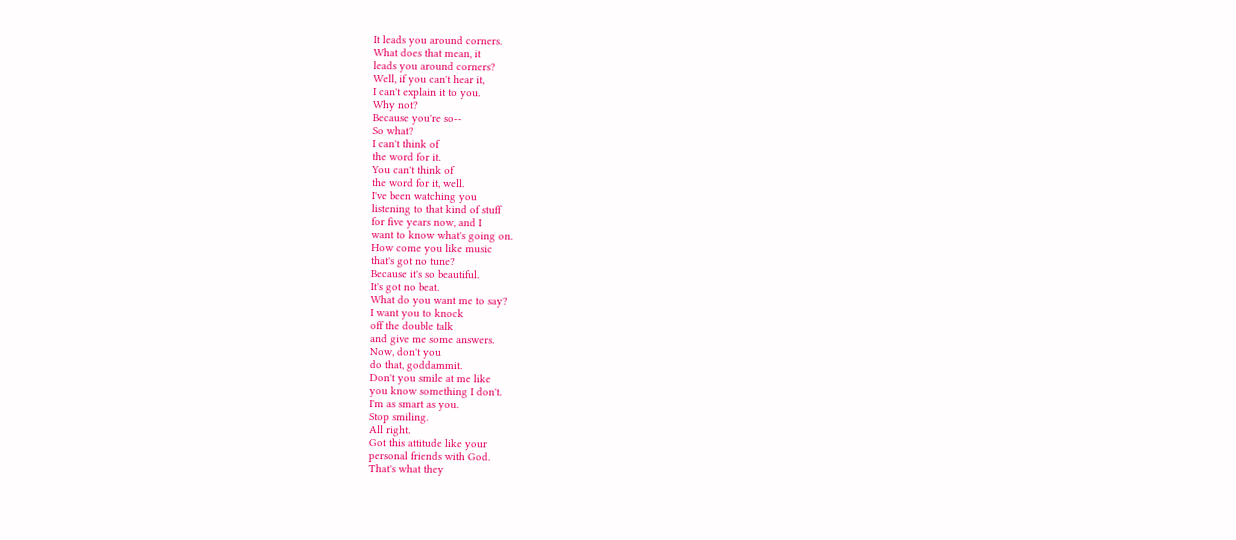It leads you around corners.
What does that mean, it
leads you around corners?
Well, if you can't hear it,
I can't explain it to you.
Why not?
Because you're so--
So what?
I can't think of
the word for it.
You can't think of
the word for it, well.
I've been watching you
listening to that kind of stuff
for five years now, and I
want to know what's going on.
How come you like music
that's got no tune?
Because it's so beautiful.
It's got no beat.
What do you want me to say?
I want you to knock
off the double talk
and give me some answers.
Now, don't you
do that, goddammit.
Don't you smile at me like
you know something I don't.
I'm as smart as you.
Stop smiling.
All right.
Got this attitude like your
personal friends with God.
That's what they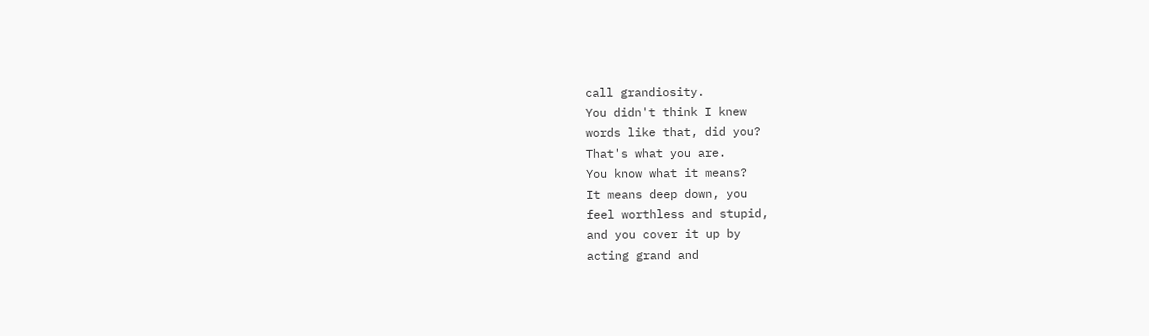call grandiosity.
You didn't think I knew
words like that, did you?
That's what you are.
You know what it means?
It means deep down, you
feel worthless and stupid,
and you cover it up by
acting grand and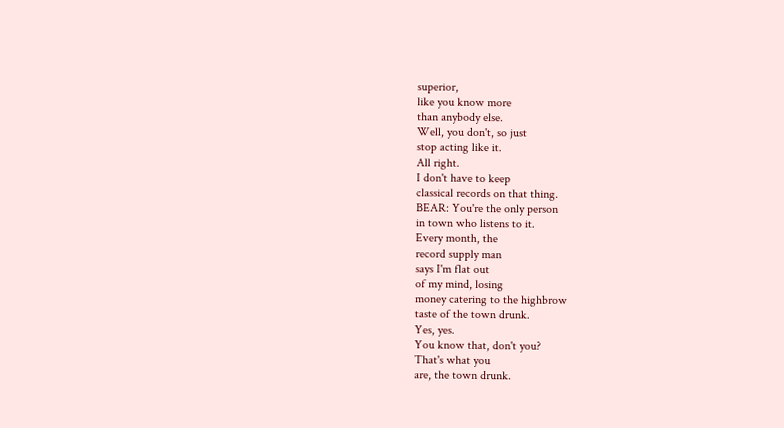superior,
like you know more
than anybody else.
Well, you don't, so just
stop acting like it.
All right.
I don't have to keep
classical records on that thing.
BEAR: You're the only person
in town who listens to it.
Every month, the
record supply man
says I'm flat out
of my mind, losing
money catering to the highbrow
taste of the town drunk.
Yes, yes.
You know that, don't you?
That's what you
are, the town drunk.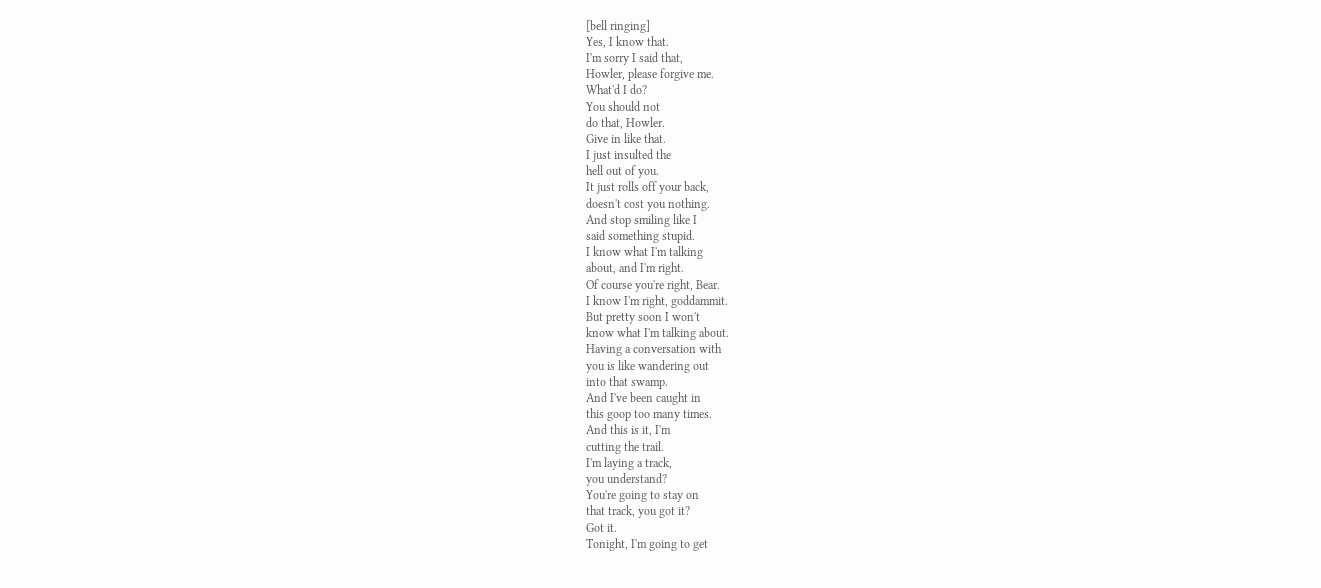[bell ringing]
Yes, I know that.
I'm sorry I said that,
Howler, please forgive me.
What'd I do?
You should not
do that, Howler.
Give in like that.
I just insulted the
hell out of you.
It just rolls off your back,
doesn't cost you nothing.
And stop smiling like I
said something stupid.
I know what I'm talking
about, and I'm right.
Of course you're right, Bear.
I know I'm right, goddammit.
But pretty soon I won't
know what I'm talking about.
Having a conversation with
you is like wandering out
into that swamp.
And I've been caught in
this goop too many times.
And this is it, I'm
cutting the trail.
I'm laying a track,
you understand?
You're going to stay on
that track, you got it?
Got it.
Tonight, I'm going to get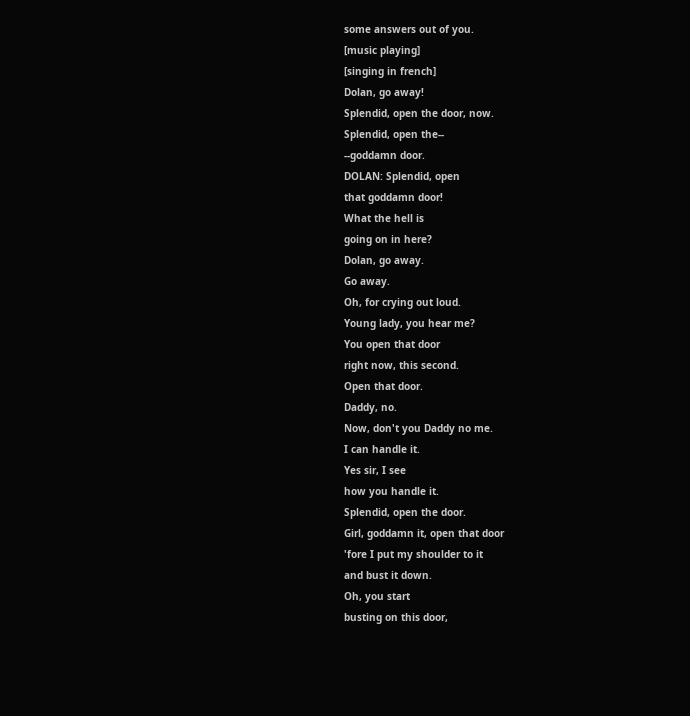some answers out of you.
[music playing]
[singing in french]
Dolan, go away!
Splendid, open the door, now.
Splendid, open the--
--goddamn door.
DOLAN: Splendid, open
that goddamn door!
What the hell is
going on in here?
Dolan, go away.
Go away.
Oh, for crying out loud.
Young lady, you hear me?
You open that door
right now, this second.
Open that door.
Daddy, no.
Now, don't you Daddy no me.
I can handle it.
Yes sir, I see
how you handle it.
Splendid, open the door.
Girl, goddamn it, open that door
'fore I put my shoulder to it
and bust it down.
Oh, you start
busting on this door,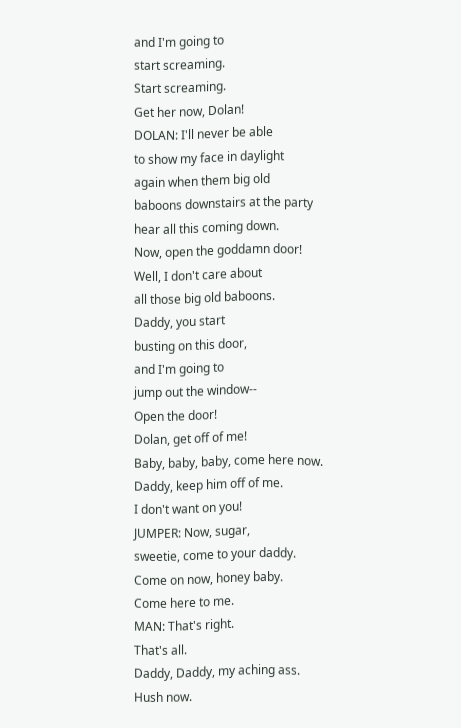and I'm going to
start screaming.
Start screaming.
Get her now, Dolan!
DOLAN: I'll never be able
to show my face in daylight
again when them big old
baboons downstairs at the party
hear all this coming down.
Now, open the goddamn door!
Well, I don't care about
all those big old baboons.
Daddy, you start
busting on this door,
and I'm going to
jump out the window--
Open the door!
Dolan, get off of me!
Baby, baby, baby, come here now.
Daddy, keep him off of me.
I don't want on you!
JUMPER: Now, sugar,
sweetie, come to your daddy.
Come on now, honey baby.
Come here to me.
MAN: That's right.
That's all.
Daddy, Daddy, my aching ass.
Hush now.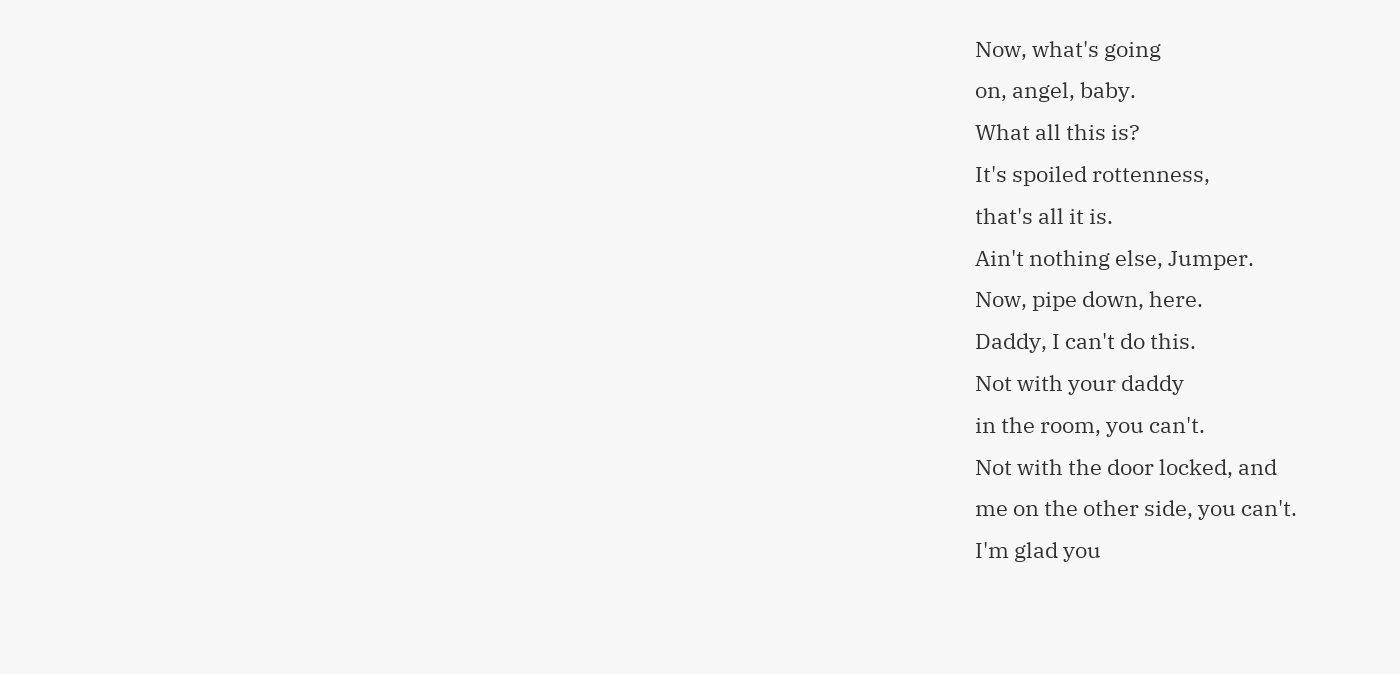Now, what's going
on, angel, baby.
What all this is?
It's spoiled rottenness,
that's all it is.
Ain't nothing else, Jumper.
Now, pipe down, here.
Daddy, I can't do this.
Not with your daddy
in the room, you can't.
Not with the door locked, and
me on the other side, you can't.
I'm glad you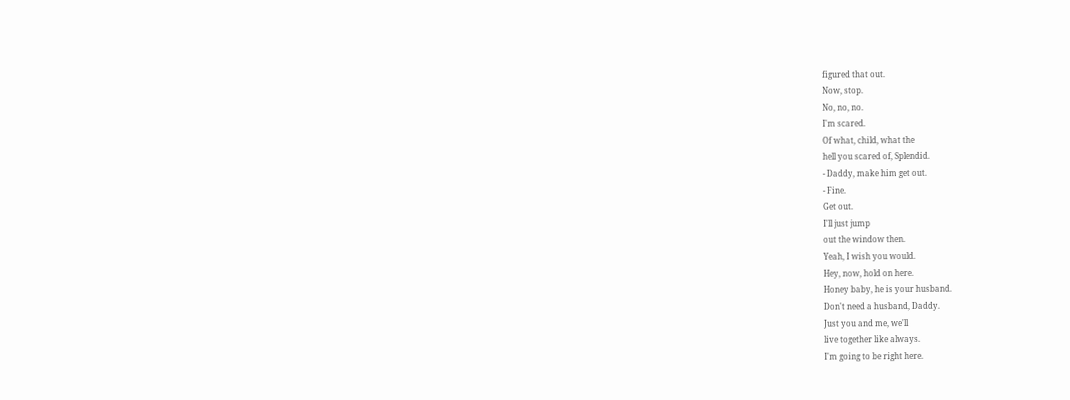figured that out.
Now, stop.
No, no, no.
I'm scared.
Of what, child, what the
hell you scared of, Splendid.
- Daddy, make him get out.
- Fine.
Get out.
I'll just jump
out the window then.
Yeah, I wish you would.
Hey, now, hold on here.
Honey baby, he is your husband.
Don't need a husband, Daddy.
Just you and me, we'll
live together like always.
I'm going to be right here.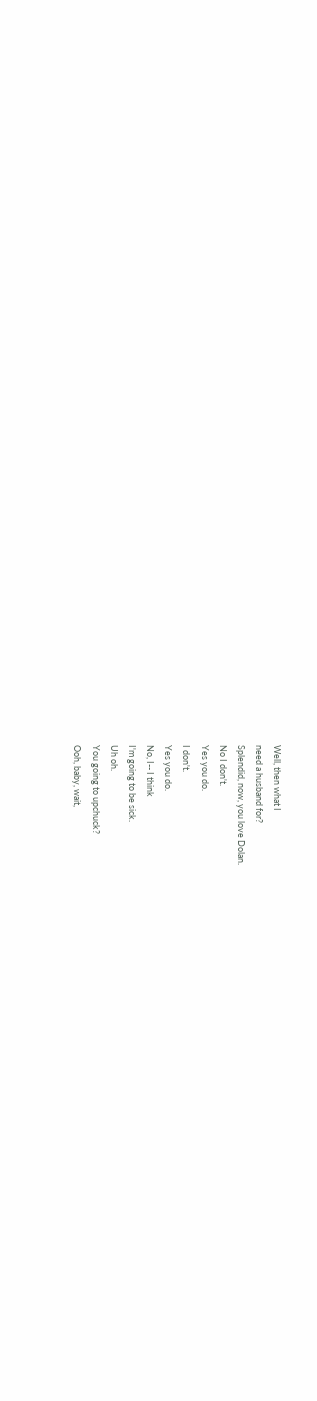Well, then what I
need a husband for?
Splendid, now, you love Dolan.
No I don't.
Yes you do.
I don't.
Yes you do.
No, I-- I think
I'm going to be sick.
Uh oh.
You going to upchuck?
Ooh, baby, wait,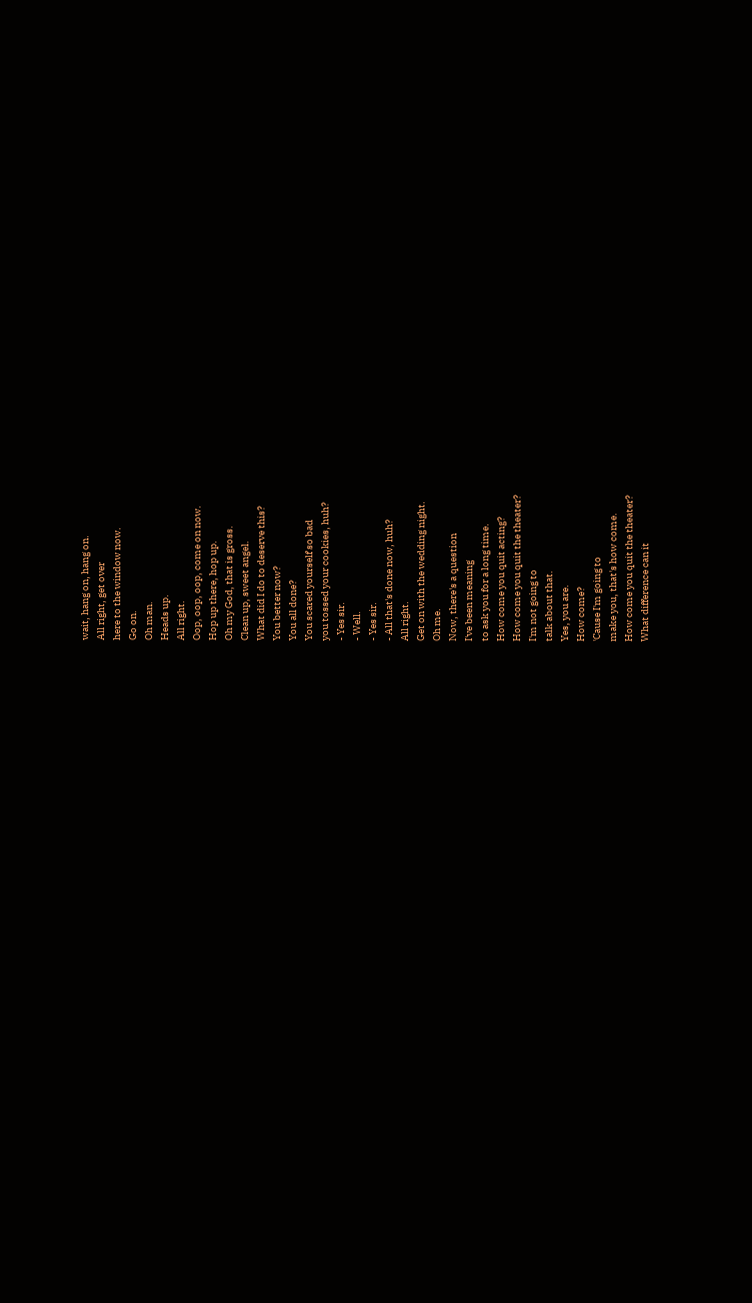wait, hang on, hang on.
All right, get over
here to the window now.
Go on.
Oh man.
Heads up.
All right.
Oop, oop, oop, come on now.
Hop up there, hop up.
Oh my God, that is gross.
Clean up, sweet angel.
What did I do to deserve this?
You better now?
You all done?
You scared yourself so bad
you tossed your cookies, huh?
- Yes sir.
- Well.
- Yes sir.
- All that's done now, huh?
All right.
Get on with the wedding night.
Oh me.
Now, there's a question
I've been meaning
to ask you for a long time.
How come you quit acting?
How come you quit the theater?
I'm not going to
talk about that.
Yes, you are.
How come?
'Cause I'm going to
make you, that's how come.
How come you quit the theater?
What difference can it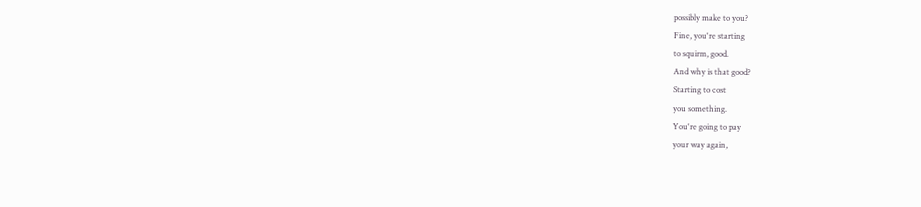possibly make to you?
Fine, you're starting
to squirm, good.
And why is that good?
Starting to cost
you something.
You're going to pay
your way again,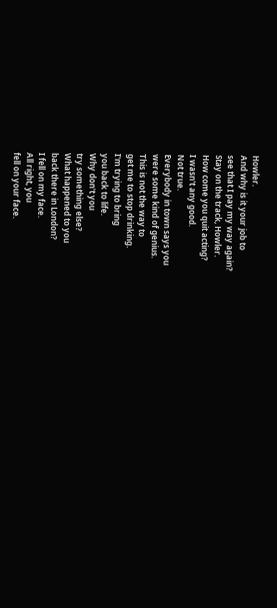Howler.
And why is it your job to
see that I pay my way again?
Stay on the track, Howler.
How come you quit acting?
I wasn't any good.
Not true.
Everybody in town says you
were some kind of genius.
This is not the way to
get me to stop drinking.
I'm trying to bring
you back to life.
Why don't you
try something else?
What happened to you
back there in London?
I fell on my face.
All right, you
fell on your face.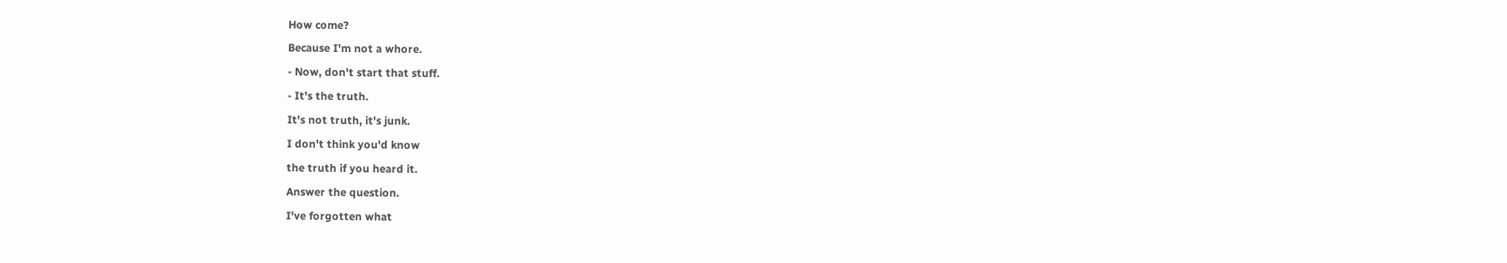How come?
Because I'm not a whore.
- Now, don't start that stuff.
- It's the truth.
It's not truth, it's junk.
I don't think you'd know
the truth if you heard it.
Answer the question.
I've forgotten what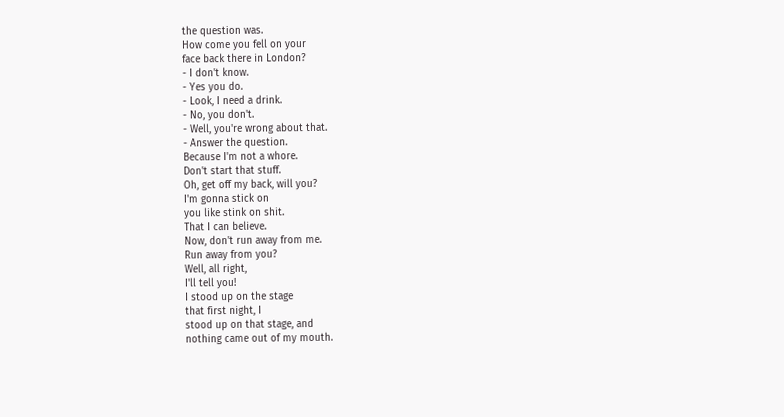the question was.
How come you fell on your
face back there in London?
- I don't know.
- Yes you do.
- Look, I need a drink.
- No, you don't.
- Well, you're wrong about that.
- Answer the question.
Because I'm not a whore.
Don't start that stuff.
Oh, get off my back, will you?
I'm gonna stick on
you like stink on shit.
That I can believe.
Now, don't run away from me.
Run away from you?
Well, all right,
I'll tell you!
I stood up on the stage
that first night, I
stood up on that stage, and
nothing came out of my mouth.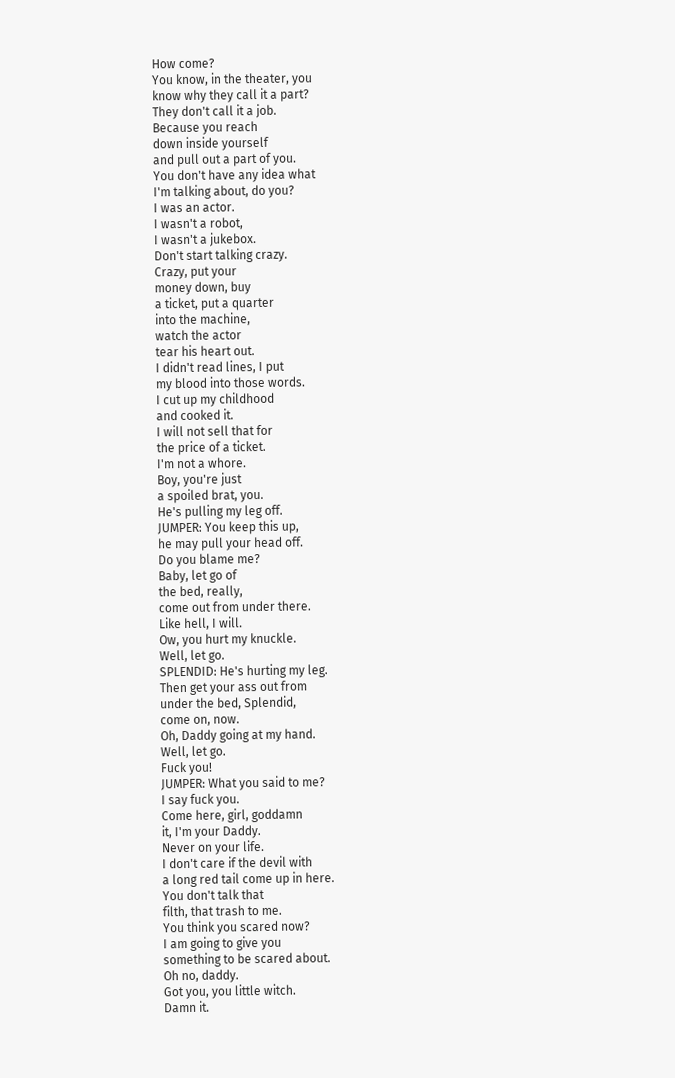How come?
You know, in the theater, you
know why they call it a part?
They don't call it a job.
Because you reach
down inside yourself
and pull out a part of you.
You don't have any idea what
I'm talking about, do you?
I was an actor.
I wasn't a robot,
I wasn't a jukebox.
Don't start talking crazy.
Crazy, put your
money down, buy
a ticket, put a quarter
into the machine,
watch the actor
tear his heart out.
I didn't read lines, I put
my blood into those words.
I cut up my childhood
and cooked it.
I will not sell that for
the price of a ticket.
I'm not a whore.
Boy, you're just
a spoiled brat, you.
He's pulling my leg off.
JUMPER: You keep this up,
he may pull your head off.
Do you blame me?
Baby, let go of
the bed, really,
come out from under there.
Like hell, I will.
Ow, you hurt my knuckle.
Well, let go.
SPLENDID: He's hurting my leg.
Then get your ass out from
under the bed, Splendid,
come on, now.
Oh, Daddy going at my hand.
Well, let go.
Fuck you!
JUMPER: What you said to me?
I say fuck you.
Come here, girl, goddamn
it, I'm your Daddy.
Never on your life.
I don't care if the devil with
a long red tail come up in here.
You don't talk that
filth, that trash to me.
You think you scared now?
I am going to give you
something to be scared about.
Oh no, daddy.
Got you, you little witch.
Damn it.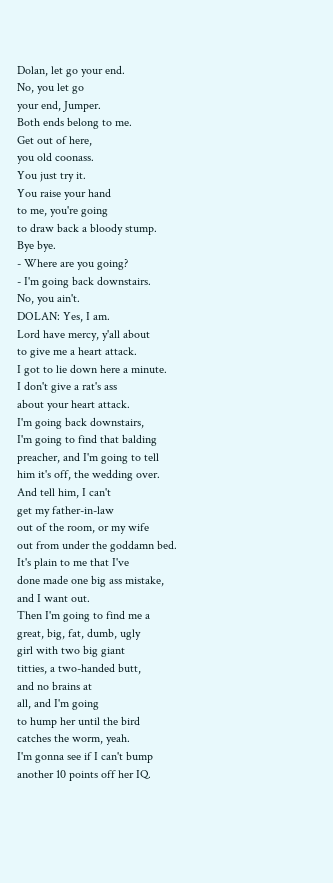Dolan, let go your end.
No, you let go
your end, Jumper.
Both ends belong to me.
Get out of here,
you old coonass.
You just try it.
You raise your hand
to me, you're going
to draw back a bloody stump.
Bye bye.
- Where are you going?
- I'm going back downstairs.
No, you ain't.
DOLAN: Yes, I am.
Lord have mercy, y'all about
to give me a heart attack.
I got to lie down here a minute.
I don't give a rat's ass
about your heart attack.
I'm going back downstairs,
I'm going to find that balding
preacher, and I'm going to tell
him it's off, the wedding over.
And tell him, I can't
get my father-in-law
out of the room, or my wife
out from under the goddamn bed.
It's plain to me that I've
done made one big ass mistake,
and I want out.
Then I'm going to find me a
great, big, fat, dumb, ugly
girl with two big giant
titties, a two-handed butt,
and no brains at
all, and I'm going
to hump her until the bird
catches the worm, yeah.
I'm gonna see if I can't bump
another 10 points off her IQ.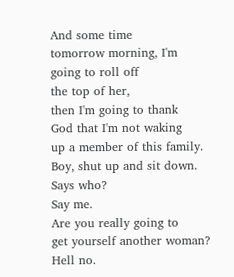And some time
tomorrow morning, I'm
going to roll off
the top of her,
then I'm going to thank
God that I'm not waking
up a member of this family.
Boy, shut up and sit down.
Says who?
Say me.
Are you really going to
get yourself another woman?
Hell no.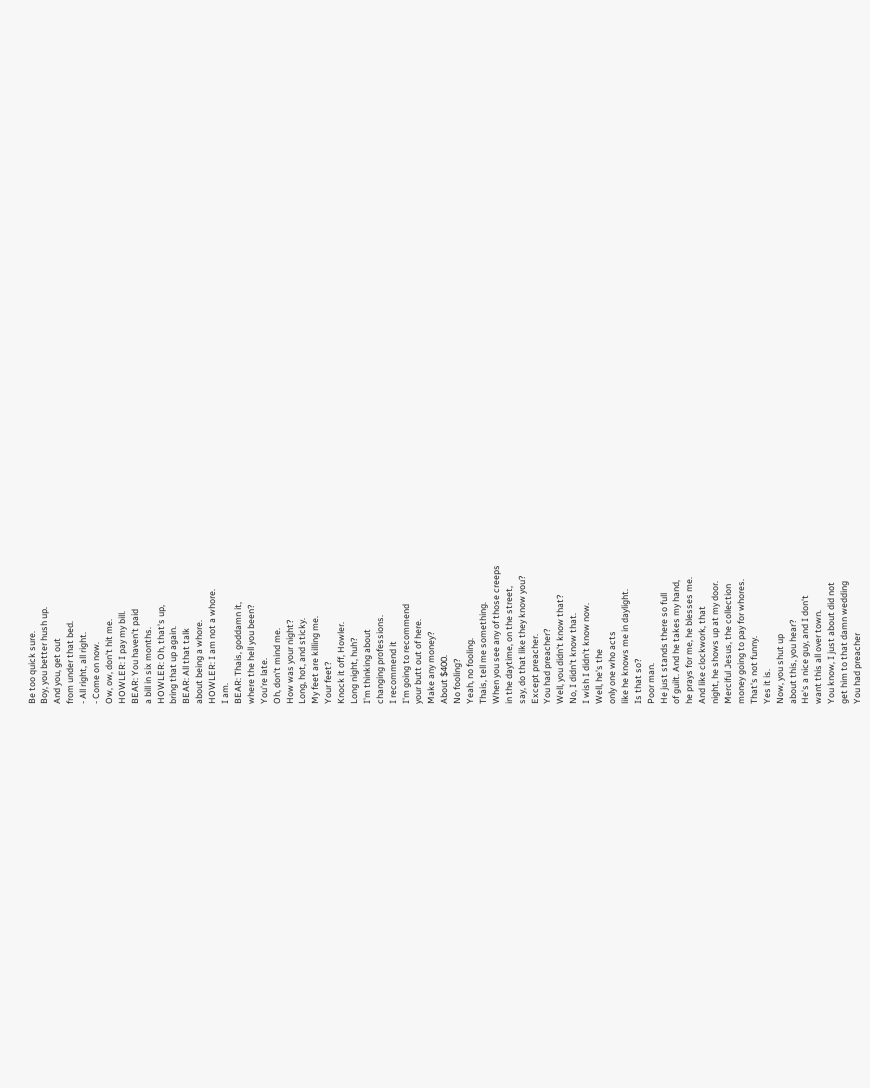Be too quick sure.
Boy, you better hush up.
And you, get out
from under that bed.
- All right, all right.
- Come on now.
Ow, ow, don't hit me.
HOWLER: I pay my bill.
BEAR: You haven't paid
a bill in six months.
HOWLER: Oh, that's up,
bring that up again.
BEAR: All that talk
about being a whore.
HOWLER: I am not a whore.
I am.
BEAR: Thais, goddamn it,
where the hell you been?
You're late.
Oh, don't mind me.
How was your night?
Long, hot, and sticky.
My feet are killing me.
Your feet?
Knock it off, Howler.
Long night, huh?
I'm thinking about
changing professions.
I recommend it
I'm going to recommend
your butt out of here.
Make any money?
About $400.
No fooling?
Yeah, no fooling.
Thais, tell me something.
When you see any of those creeps
in the daytime, on the street,
say, do that like they know you?
Except preacher.
You had preacher?
Well, you didn't know that?
No, I didn't know that.
I wish I didn't know now.
Well, he's the
only one who acts
like he knows me in daylight.
Is that so?
Poor man.
He just stands there so full
of guilt. And he takes my hand,
he prays for me, he blesses me.
And like clockwork, that
night, he shows up at my door.
Merciful Jesus, the collection
money going to pay for whores.
That's not funny.
Yes it is.
Now, you shut up
about this, you hear?
He's a nice guy, and I don't
want this all over town.
You know, I just about did not
get him to that damn wedding
You had preacher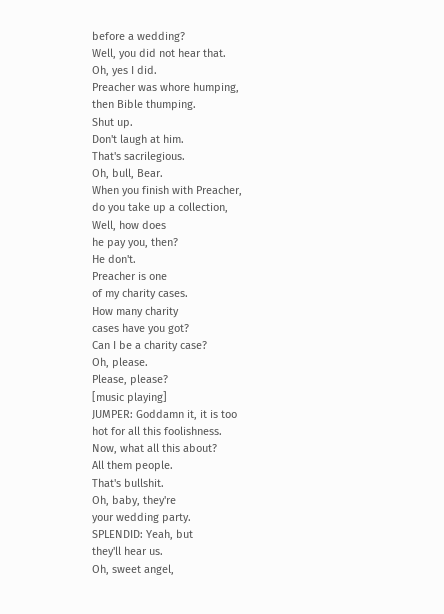before a wedding?
Well, you did not hear that.
Oh, yes I did.
Preacher was whore humping,
then Bible thumping.
Shut up.
Don't laugh at him.
That's sacrilegious.
Oh, bull, Bear.
When you finish with Preacher,
do you take up a collection,
Well, how does
he pay you, then?
He don't.
Preacher is one
of my charity cases.
How many charity
cases have you got?
Can I be a charity case?
Oh, please.
Please, please?
[music playing]
JUMPER: Goddamn it, it is too
hot for all this foolishness.
Now, what all this about?
All them people.
That's bullshit.
Oh, baby, they're
your wedding party.
SPLENDID: Yeah, but
they'll hear us.
Oh, sweet angel,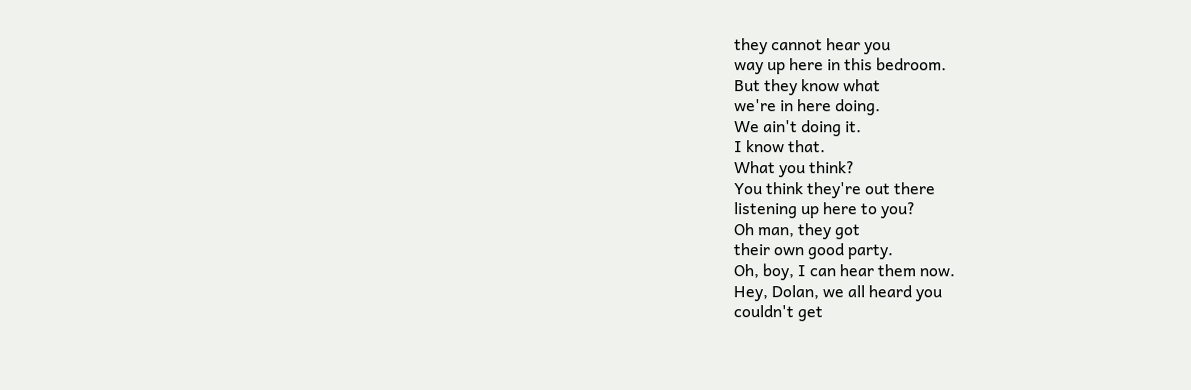they cannot hear you
way up here in this bedroom.
But they know what
we're in here doing.
We ain't doing it.
I know that.
What you think?
You think they're out there
listening up here to you?
Oh man, they got
their own good party.
Oh, boy, I can hear them now.
Hey, Dolan, we all heard you
couldn't get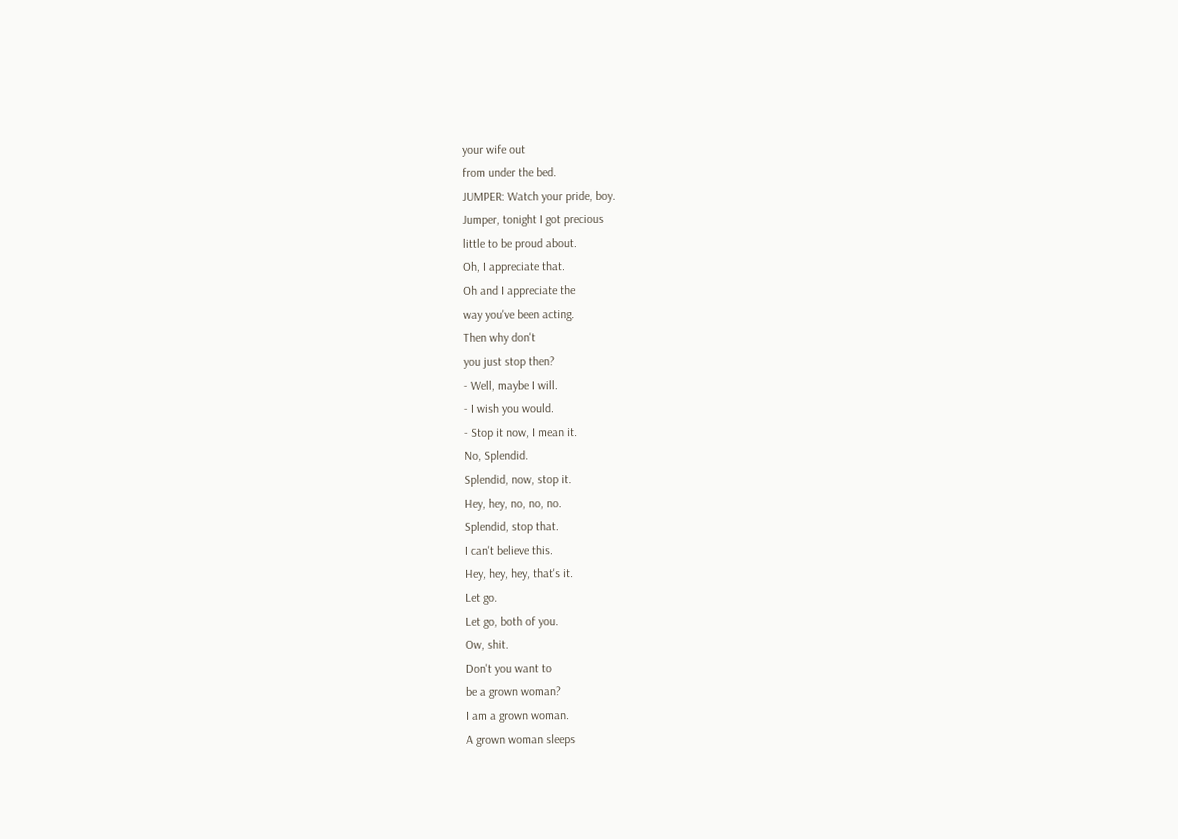your wife out
from under the bed.
JUMPER: Watch your pride, boy.
Jumper, tonight I got precious
little to be proud about.
Oh, I appreciate that.
Oh and I appreciate the
way you've been acting.
Then why don't
you just stop then?
- Well, maybe I will.
- I wish you would.
- Stop it now, I mean it.
No, Splendid.
Splendid, now, stop it.
Hey, hey, no, no, no.
Splendid, stop that.
I can't believe this.
Hey, hey, hey, that's it.
Let go.
Let go, both of you.
Ow, shit.
Don't you want to
be a grown woman?
I am a grown woman.
A grown woman sleeps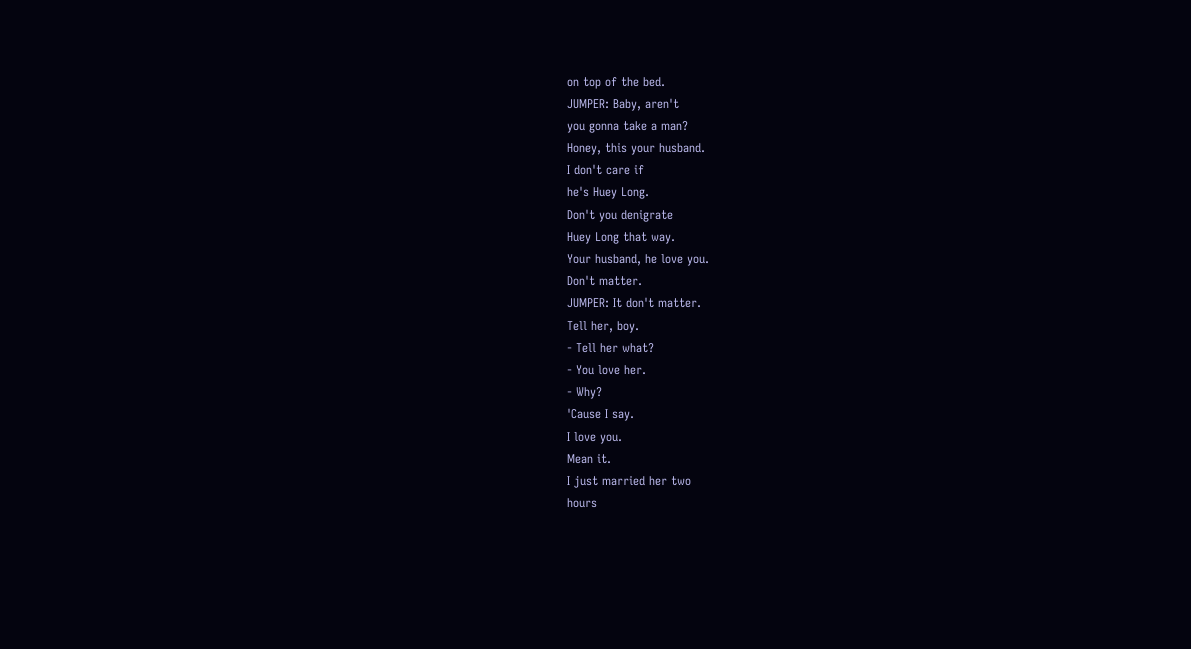on top of the bed.
JUMPER: Baby, aren't
you gonna take a man?
Honey, this your husband.
I don't care if
he's Huey Long.
Don't you denigrate
Huey Long that way.
Your husband, he love you.
Don't matter.
JUMPER: It don't matter.
Tell her, boy.
- Tell her what?
- You love her.
- Why?
'Cause I say.
I love you.
Mean it.
I just married her two
hours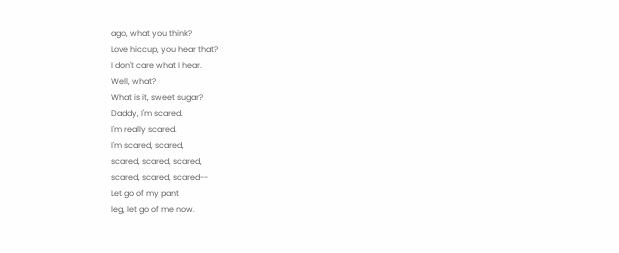ago, what you think?
Love hiccup, you hear that?
I don't care what I hear.
Well, what?
What is it, sweet sugar?
Daddy, I'm scared.
I'm really scared.
I'm scared, scared,
scared, scared, scared,
scared, scared, scared--
Let go of my pant
leg, let go of me now.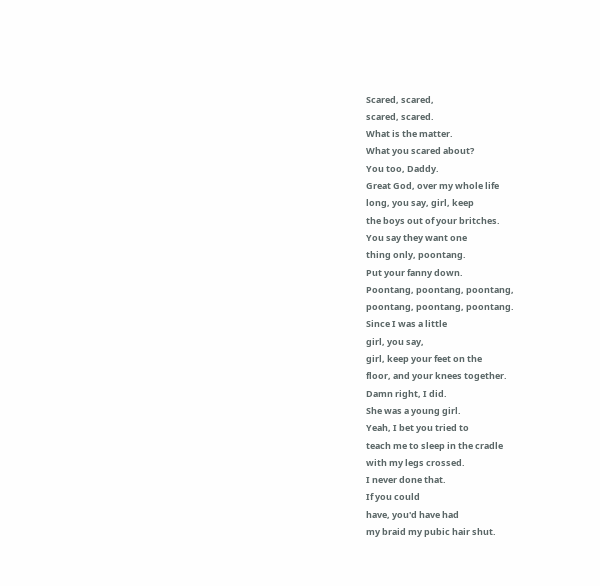Scared, scared,
scared, scared.
What is the matter.
What you scared about?
You too, Daddy.
Great God, over my whole life
long, you say, girl, keep
the boys out of your britches.
You say they want one
thing only, poontang.
Put your fanny down.
Poontang, poontang, poontang,
poontang, poontang, poontang.
Since I was a little
girl, you say,
girl, keep your feet on the
floor, and your knees together.
Damn right, I did.
She was a young girl.
Yeah, I bet you tried to
teach me to sleep in the cradle
with my legs crossed.
I never done that.
If you could
have, you'd have had
my braid my pubic hair shut.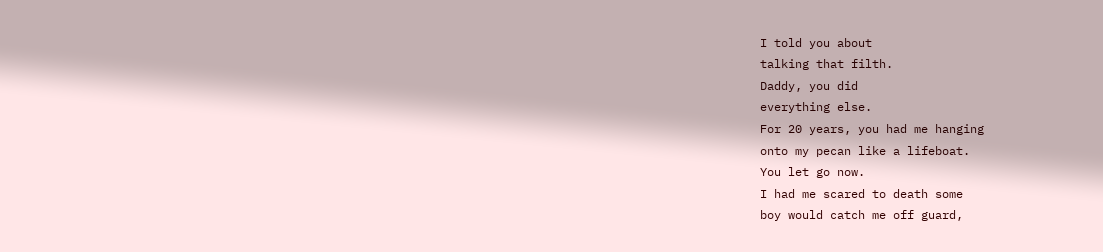I told you about
talking that filth.
Daddy, you did
everything else.
For 20 years, you had me hanging
onto my pecan like a lifeboat.
You let go now.
I had me scared to death some
boy would catch me off guard,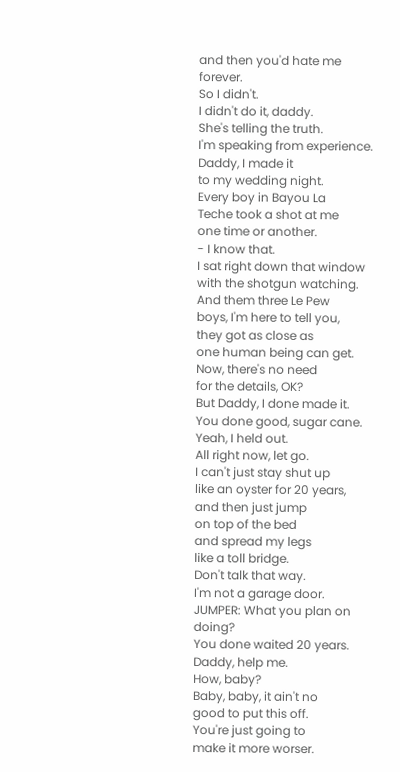and then you'd hate me forever.
So I didn't.
I didn't do it, daddy.
She's telling the truth.
I'm speaking from experience.
Daddy, I made it
to my wedding night.
Every boy in Bayou La
Teche took a shot at me
one time or another.
- I know that.
I sat right down that window
with the shotgun watching.
And them three Le Pew
boys, I'm here to tell you,
they got as close as
one human being can get.
Now, there's no need
for the details, OK?
But Daddy, I done made it.
You done good, sugar cane.
Yeah, I held out.
All right now, let go.
I can't just stay shut up
like an oyster for 20 years,
and then just jump
on top of the bed
and spread my legs
like a toll bridge.
Don't talk that way.
I'm not a garage door.
JUMPER: What you plan on doing?
You done waited 20 years.
Daddy, help me.
How, baby?
Baby, baby, it ain't no
good to put this off.
You're just going to
make it more worser.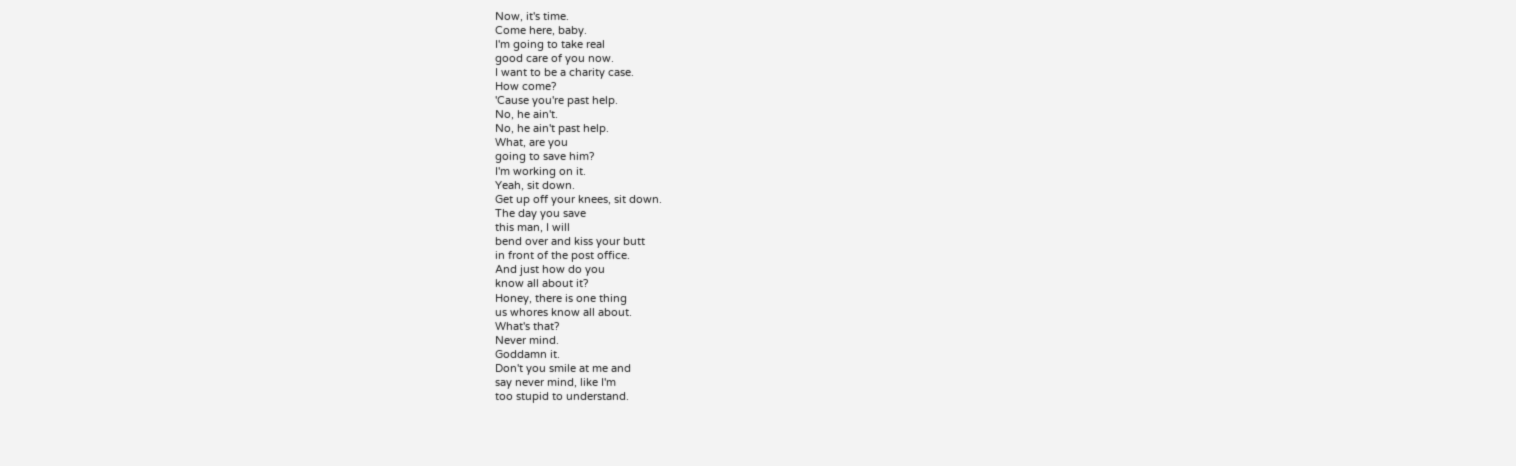Now, it's time.
Come here, baby.
I'm going to take real
good care of you now.
I want to be a charity case.
How come?
'Cause you're past help.
No, he ain't.
No, he ain't past help.
What, are you
going to save him?
I'm working on it.
Yeah, sit down.
Get up off your knees, sit down.
The day you save
this man, I will
bend over and kiss your butt
in front of the post office.
And just how do you
know all about it?
Honey, there is one thing
us whores know all about.
What's that?
Never mind.
Goddamn it.
Don't you smile at me and
say never mind, like I'm
too stupid to understand.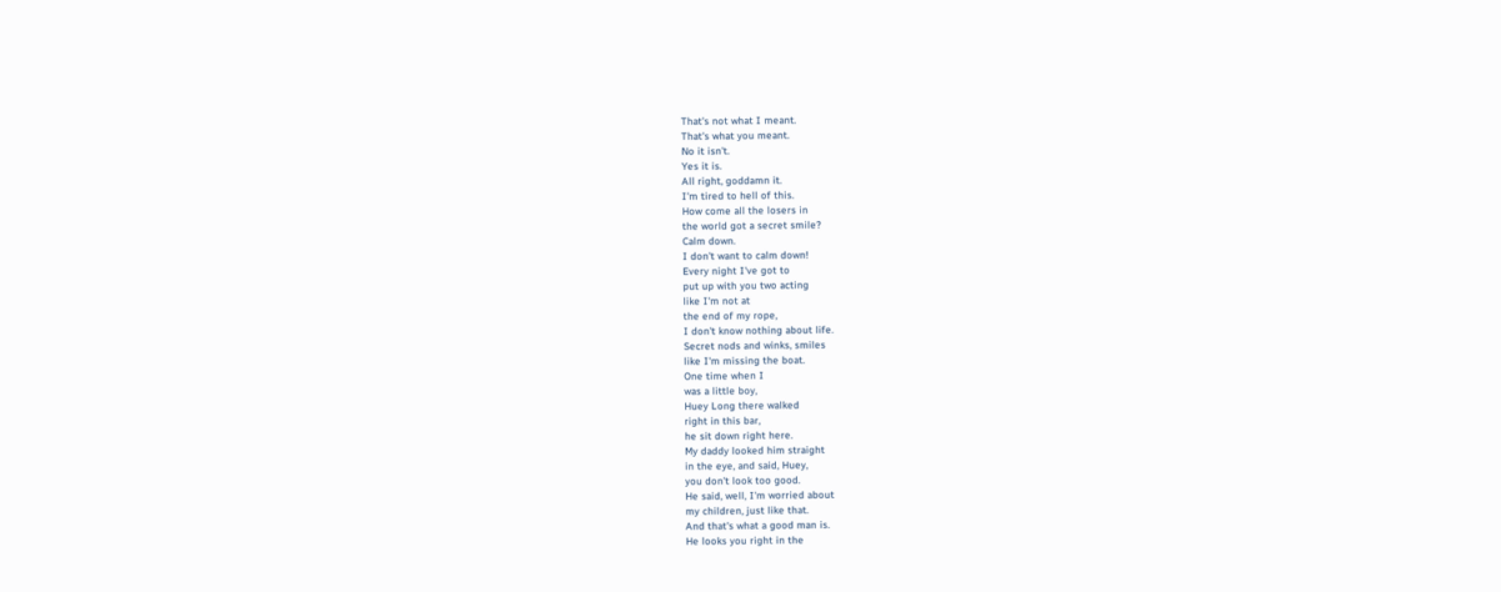That's not what I meant.
That's what you meant.
No it isn't.
Yes it is.
All right, goddamn it.
I'm tired to hell of this.
How come all the losers in
the world got a secret smile?
Calm down.
I don't want to calm down!
Every night I've got to
put up with you two acting
like I'm not at
the end of my rope,
I don't know nothing about life.
Secret nods and winks, smiles
like I'm missing the boat.
One time when I
was a little boy,
Huey Long there walked
right in this bar,
he sit down right here.
My daddy looked him straight
in the eye, and said, Huey,
you don't look too good.
He said, well, I'm worried about
my children, just like that.
And that's what a good man is.
He looks you right in the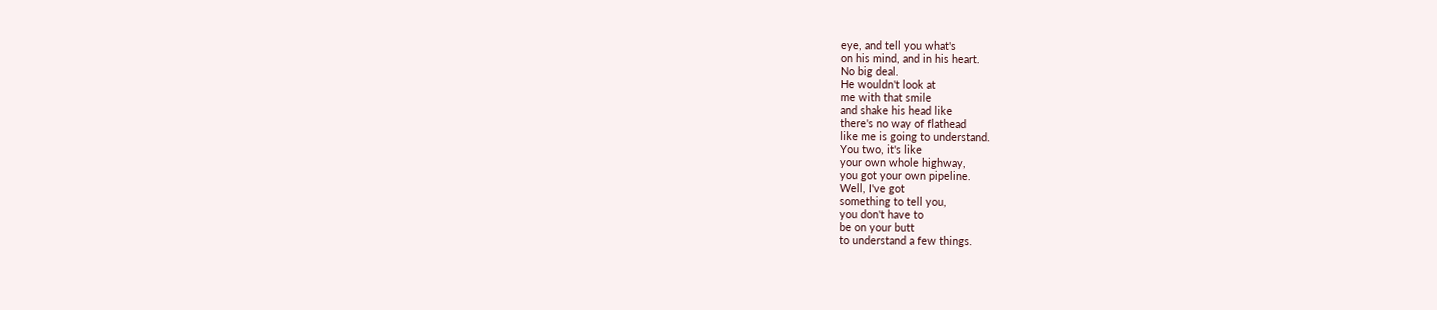eye, and tell you what's
on his mind, and in his heart.
No big deal.
He wouldn't look at
me with that smile
and shake his head like
there's no way of flathead
like me is going to understand.
You two, it's like
your own whole highway,
you got your own pipeline.
Well, I've got
something to tell you,
you don't have to
be on your butt
to understand a few things.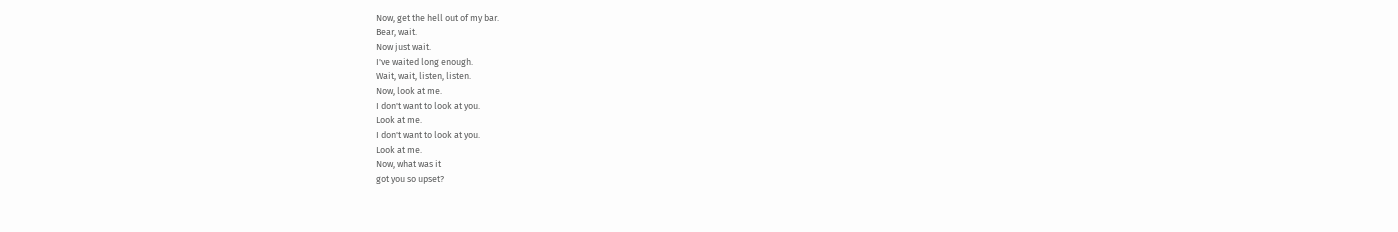Now, get the hell out of my bar.
Bear, wait.
Now just wait.
I've waited long enough.
Wait, wait, listen, listen.
Now, look at me.
I don't want to look at you.
Look at me.
I don't want to look at you.
Look at me.
Now, what was it
got you so upset?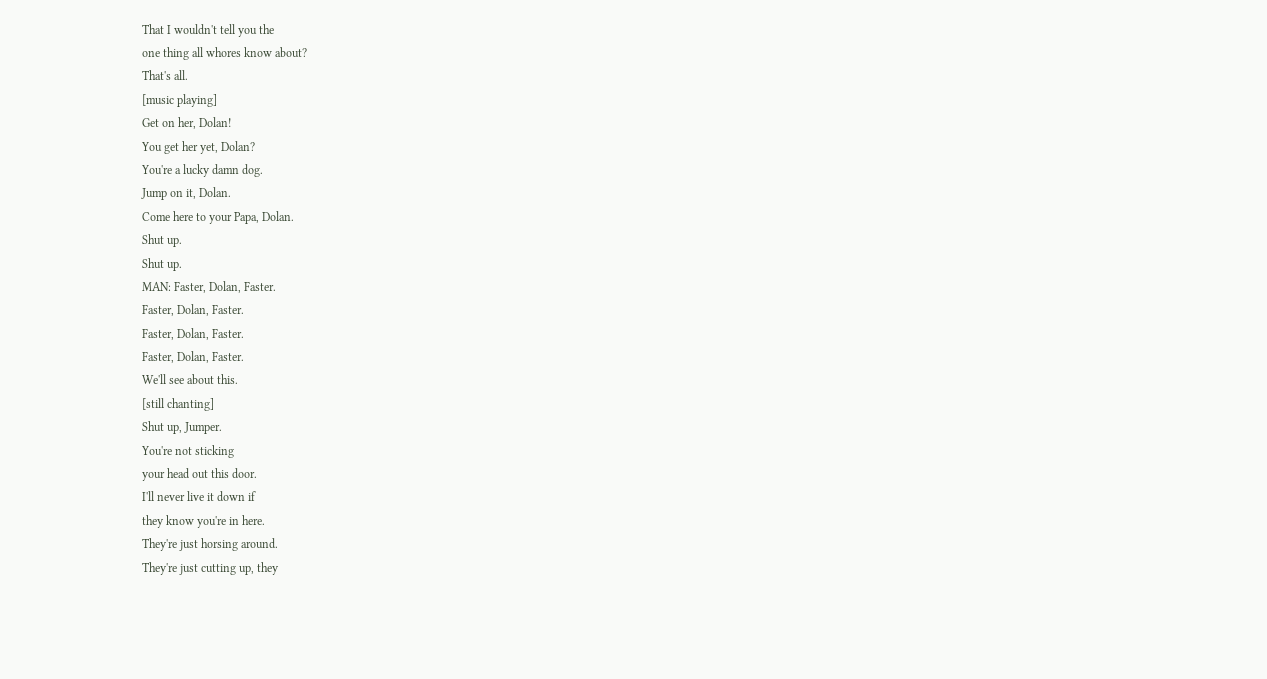That I wouldn't tell you the
one thing all whores know about?
That's all.
[music playing]
Get on her, Dolan!
You get her yet, Dolan?
You're a lucky damn dog.
Jump on it, Dolan.
Come here to your Papa, Dolan.
Shut up.
Shut up.
MAN: Faster, Dolan, Faster.
Faster, Dolan, Faster.
Faster, Dolan, Faster.
Faster, Dolan, Faster.
We'll see about this.
[still chanting]
Shut up, Jumper.
You're not sticking
your head out this door.
I'll never live it down if
they know you're in here.
They're just horsing around.
They're just cutting up, they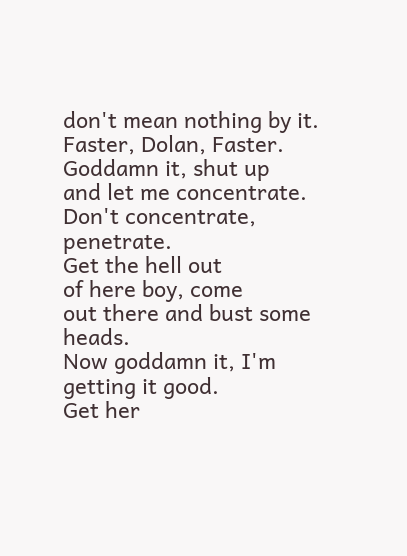don't mean nothing by it.
Faster, Dolan, Faster.
Goddamn it, shut up
and let me concentrate.
Don't concentrate, penetrate.
Get the hell out
of here boy, come
out there and bust some heads.
Now goddamn it, I'm
getting it good.
Get her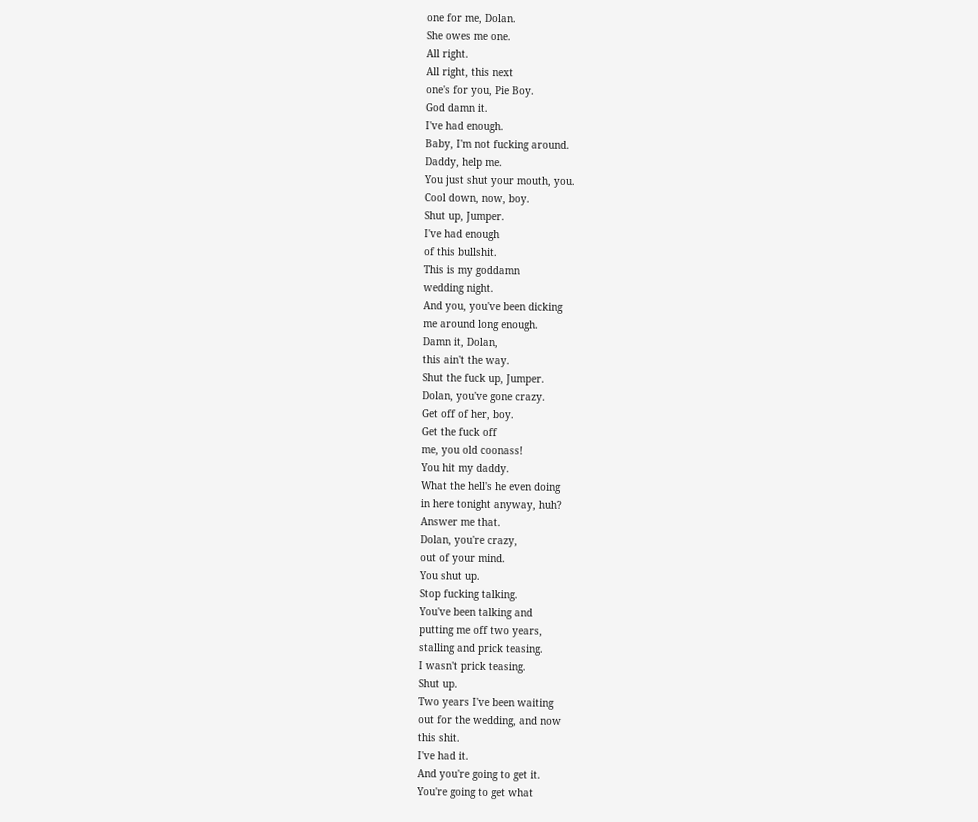one for me, Dolan.
She owes me one.
All right.
All right, this next
one's for you, Pie Boy.
God damn it.
I've had enough.
Baby, I'm not fucking around.
Daddy, help me.
You just shut your mouth, you.
Cool down, now, boy.
Shut up, Jumper.
I've had enough
of this bullshit.
This is my goddamn
wedding night.
And you, you've been dicking
me around long enough.
Damn it, Dolan,
this ain't the way.
Shut the fuck up, Jumper.
Dolan, you've gone crazy.
Get off of her, boy.
Get the fuck off
me, you old coonass!
You hit my daddy.
What the hell's he even doing
in here tonight anyway, huh?
Answer me that.
Dolan, you're crazy,
out of your mind.
You shut up.
Stop fucking talking.
You've been talking and
putting me off two years,
stalling and prick teasing.
I wasn't prick teasing.
Shut up.
Two years I've been waiting
out for the wedding, and now
this shit.
I've had it.
And you're going to get it.
You're going to get what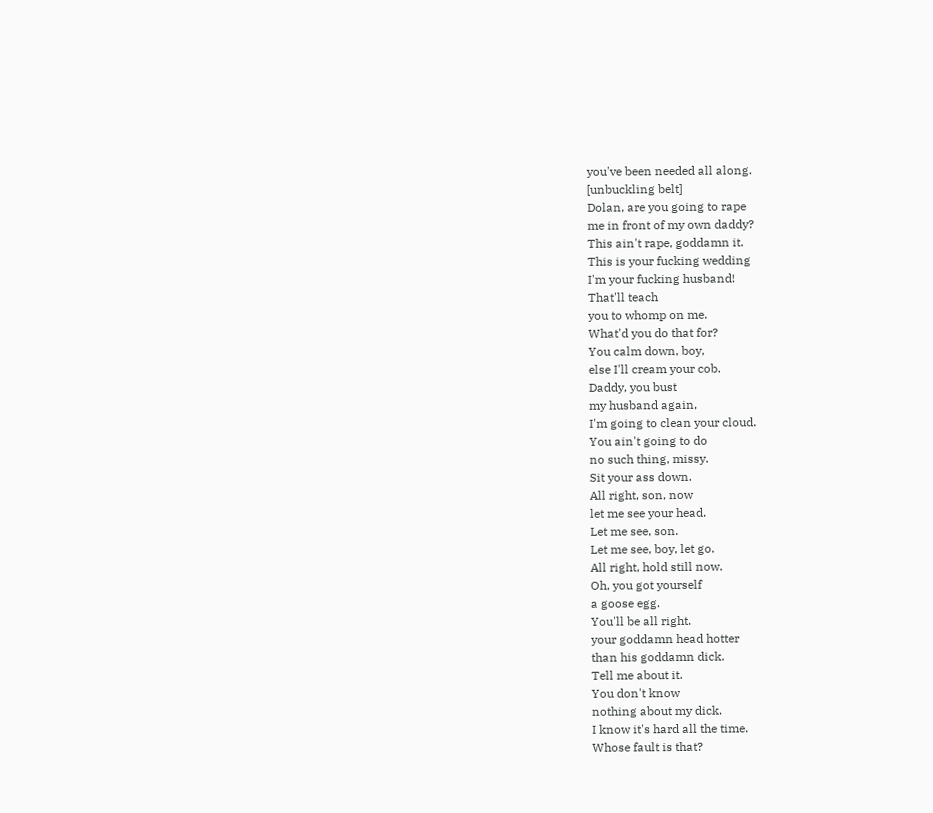you've been needed all along.
[unbuckling belt]
Dolan, are you going to rape
me in front of my own daddy?
This ain't rape, goddamn it.
This is your fucking wedding
I'm your fucking husband!
That'll teach
you to whomp on me.
What'd you do that for?
You calm down, boy,
else I'll cream your cob.
Daddy, you bust
my husband again,
I'm going to clean your cloud.
You ain't going to do
no such thing, missy.
Sit your ass down.
All right, son, now
let me see your head.
Let me see, son.
Let me see, boy, let go.
All right, hold still now.
Oh, you got yourself
a goose egg.
You'll be all right.
your goddamn head hotter
than his goddamn dick.
Tell me about it.
You don't know
nothing about my dick.
I know it's hard all the time.
Whose fault is that?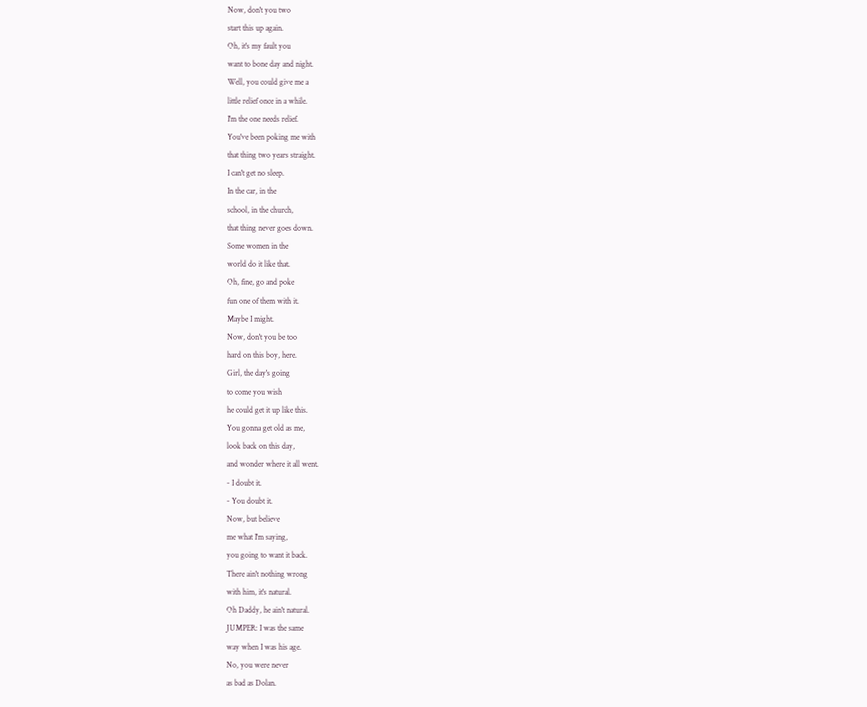Now, don't you two
start this up again.
Oh, it's my fault you
want to bone day and night.
Well, you could give me a
little relief once in a while.
I'm the one needs relief.
You've been poking me with
that thing two years straight.
I can't get no sleep.
In the car, in the
school, in the church,
that thing never goes down.
Some women in the
world do it like that.
Oh, fine, go and poke
fun one of them with it.
Maybe I might.
Now, don't you be too
hard on this boy, here.
Girl, the day's going
to come you wish
he could get it up like this.
You gonna get old as me,
look back on this day,
and wonder where it all went.
- I doubt it.
- You doubt it.
Now, but believe
me what I'm saying,
you going to want it back.
There ain't nothing wrong
with him, it's natural.
Oh Daddy, he ain't natural.
JUMPER: I was the same
way when I was his age.
No, you were never
as bad as Dolan.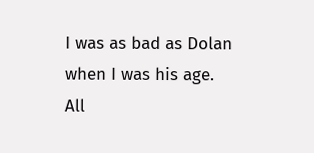I was as bad as Dolan
when I was his age.
All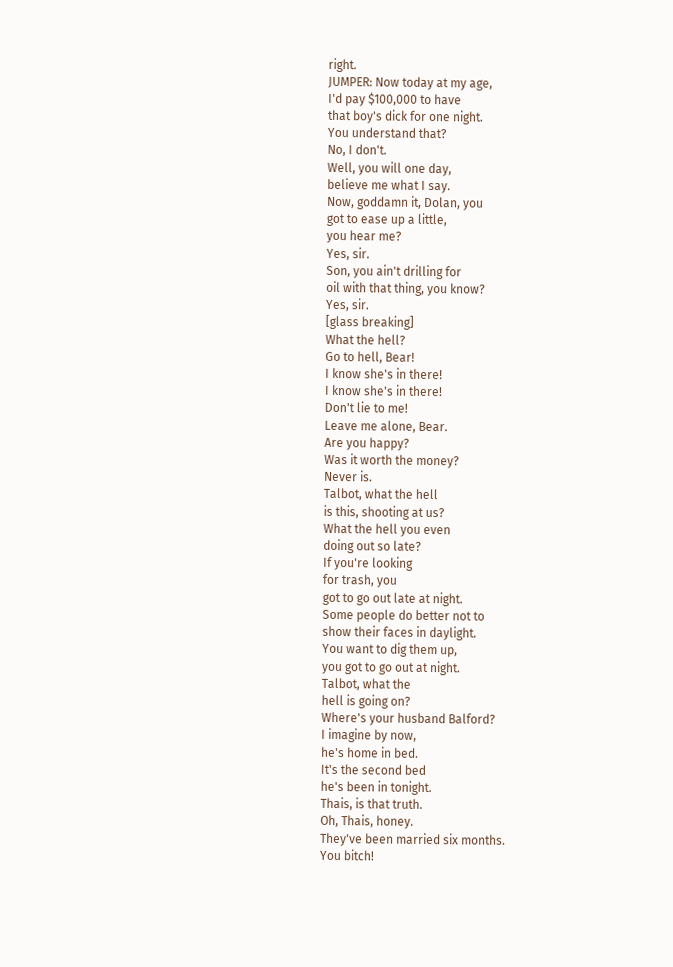right.
JUMPER: Now today at my age,
I'd pay $100,000 to have
that boy's dick for one night.
You understand that?
No, I don't.
Well, you will one day,
believe me what I say.
Now, goddamn it, Dolan, you
got to ease up a little,
you hear me?
Yes, sir.
Son, you ain't drilling for
oil with that thing, you know?
Yes, sir.
[glass breaking]
What the hell?
Go to hell, Bear!
I know she's in there!
I know she's in there!
Don't lie to me!
Leave me alone, Bear.
Are you happy?
Was it worth the money?
Never is.
Talbot, what the hell
is this, shooting at us?
What the hell you even
doing out so late?
If you're looking
for trash, you
got to go out late at night.
Some people do better not to
show their faces in daylight.
You want to dig them up,
you got to go out at night.
Talbot, what the
hell is going on?
Where's your husband Balford?
I imagine by now,
he's home in bed.
It's the second bed
he's been in tonight.
Thais, is that truth.
Oh, Thais, honey.
They've been married six months.
You bitch!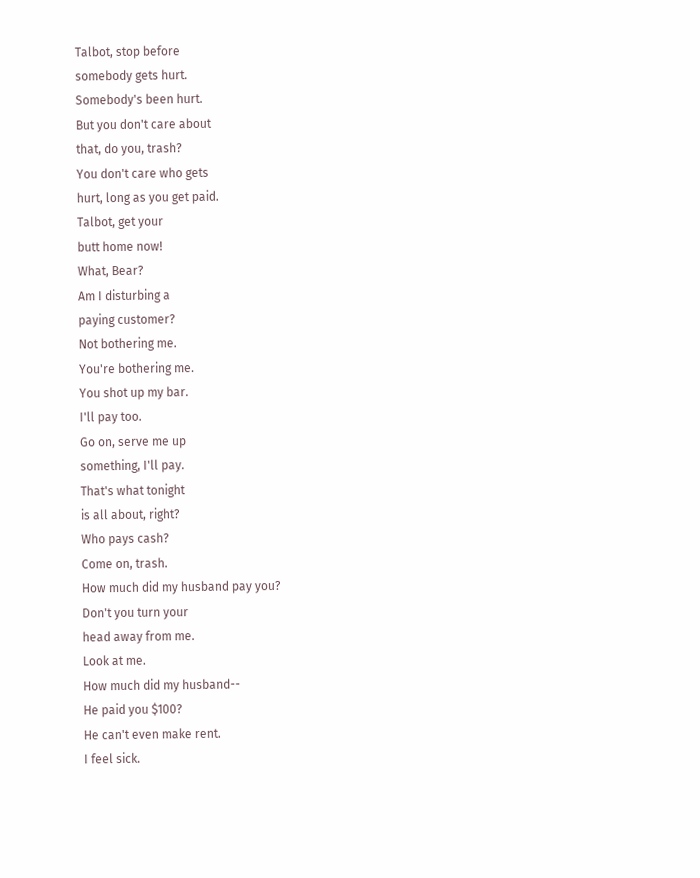Talbot, stop before
somebody gets hurt.
Somebody's been hurt.
But you don't care about
that, do you, trash?
You don't care who gets
hurt, long as you get paid.
Talbot, get your
butt home now!
What, Bear?
Am I disturbing a
paying customer?
Not bothering me.
You're bothering me.
You shot up my bar.
I'll pay too.
Go on, serve me up
something, I'll pay.
That's what tonight
is all about, right?
Who pays cash?
Come on, trash.
How much did my husband pay you?
Don't you turn your
head away from me.
Look at me.
How much did my husband--
He paid you $100?
He can't even make rent.
I feel sick.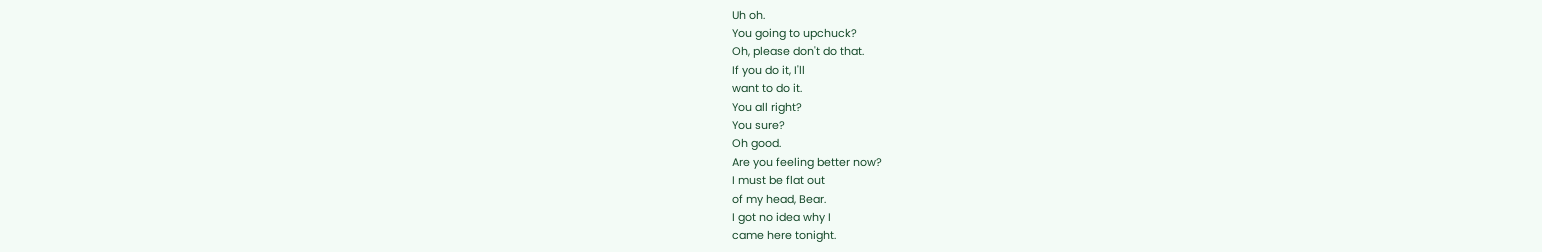Uh oh.
You going to upchuck?
Oh, please don't do that.
If you do it, I'll
want to do it.
You all right?
You sure?
Oh good.
Are you feeling better now?
I must be flat out
of my head, Bear.
I got no idea why I
came here tonight.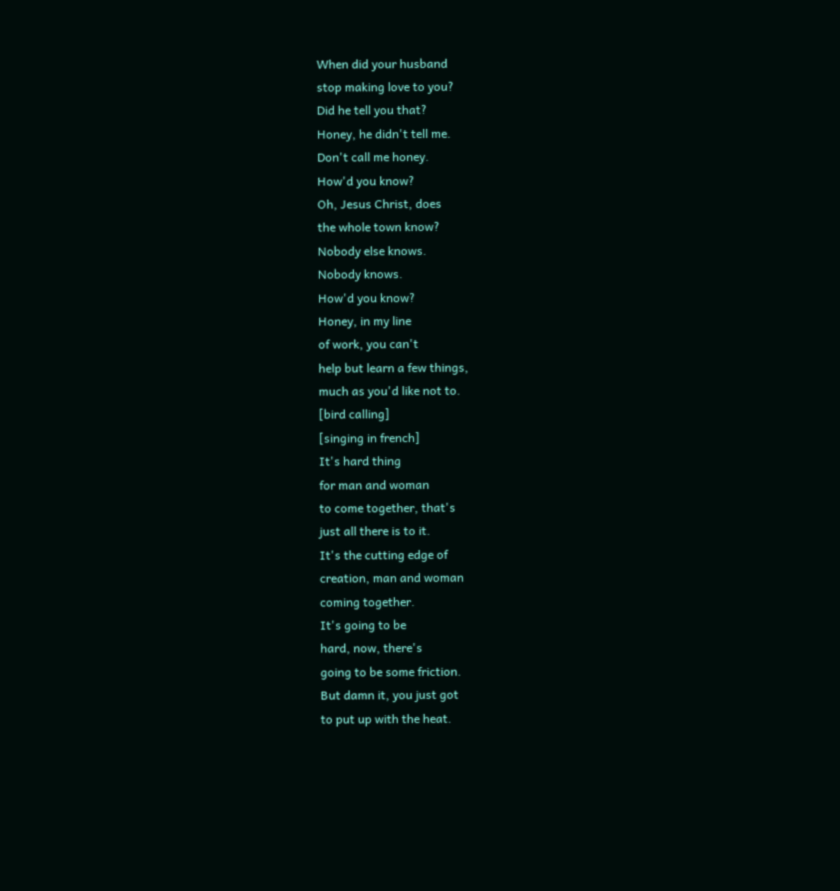When did your husband
stop making love to you?
Did he tell you that?
Honey, he didn't tell me.
Don't call me honey.
How'd you know?
Oh, Jesus Christ, does
the whole town know?
Nobody else knows.
Nobody knows.
How'd you know?
Honey, in my line
of work, you can't
help but learn a few things,
much as you'd like not to.
[bird calling]
[singing in french]
It's hard thing
for man and woman
to come together, that's
just all there is to it.
It's the cutting edge of
creation, man and woman
coming together.
It's going to be
hard, now, there's
going to be some friction.
But damn it, you just got
to put up with the heat.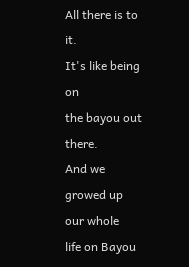All there is to it.
It's like being on
the bayou out there.
And we growed up our whole
life on Bayou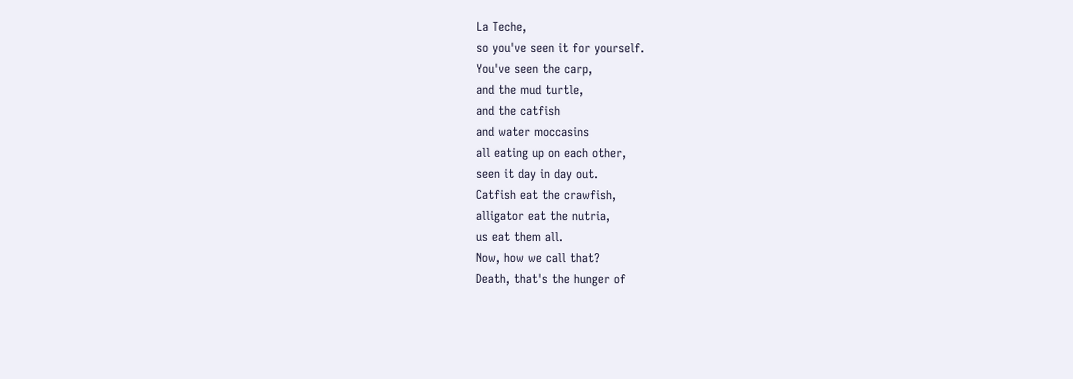La Teche,
so you've seen it for yourself.
You've seen the carp,
and the mud turtle,
and the catfish
and water moccasins
all eating up on each other,
seen it day in day out.
Catfish eat the crawfish,
alligator eat the nutria,
us eat them all.
Now, how we call that?
Death, that's the hunger of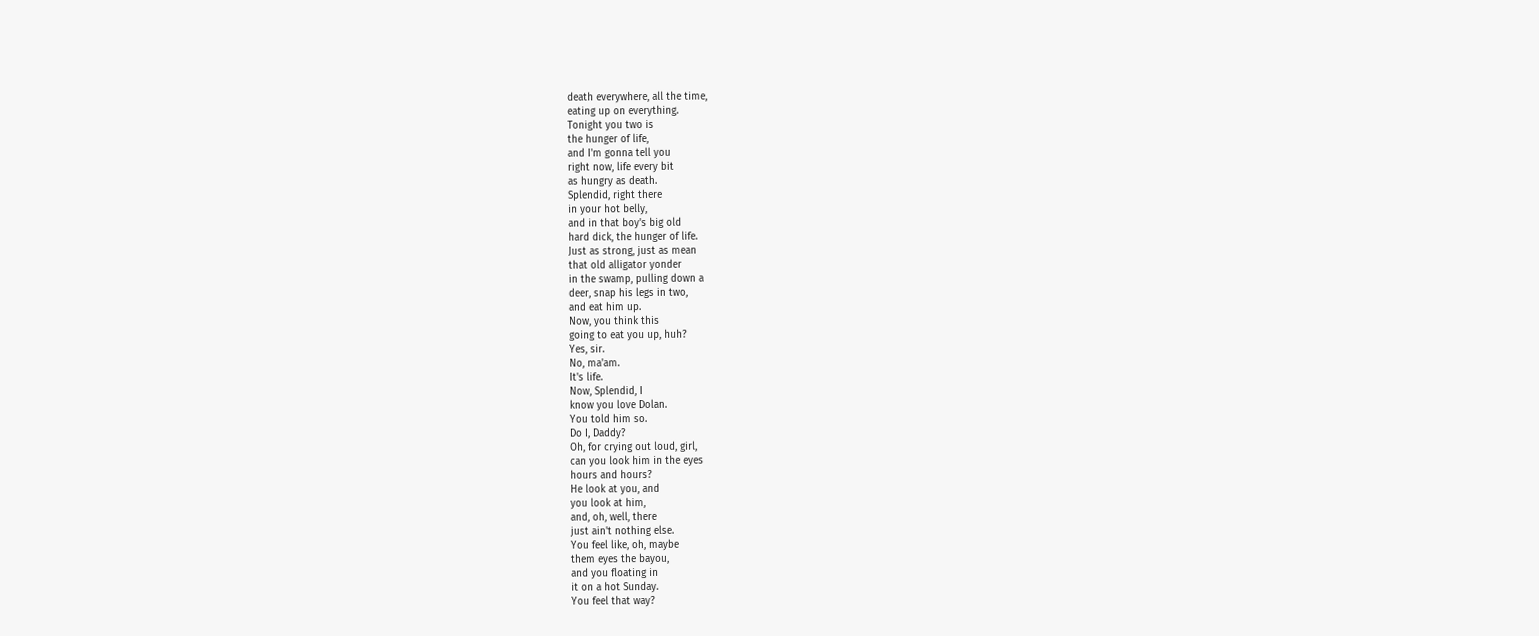death everywhere, all the time,
eating up on everything.
Tonight you two is
the hunger of life,
and I'm gonna tell you
right now, life every bit
as hungry as death.
Splendid, right there
in your hot belly,
and in that boy's big old
hard dick, the hunger of life.
Just as strong, just as mean
that old alligator yonder
in the swamp, pulling down a
deer, snap his legs in two,
and eat him up.
Now, you think this
going to eat you up, huh?
Yes, sir.
No, ma'am.
It's life.
Now, Splendid, I
know you love Dolan.
You told him so.
Do I, Daddy?
Oh, for crying out loud, girl,
can you look him in the eyes
hours and hours?
He look at you, and
you look at him,
and, oh, well, there
just ain't nothing else.
You feel like, oh, maybe
them eyes the bayou,
and you floating in
it on a hot Sunday.
You feel that way?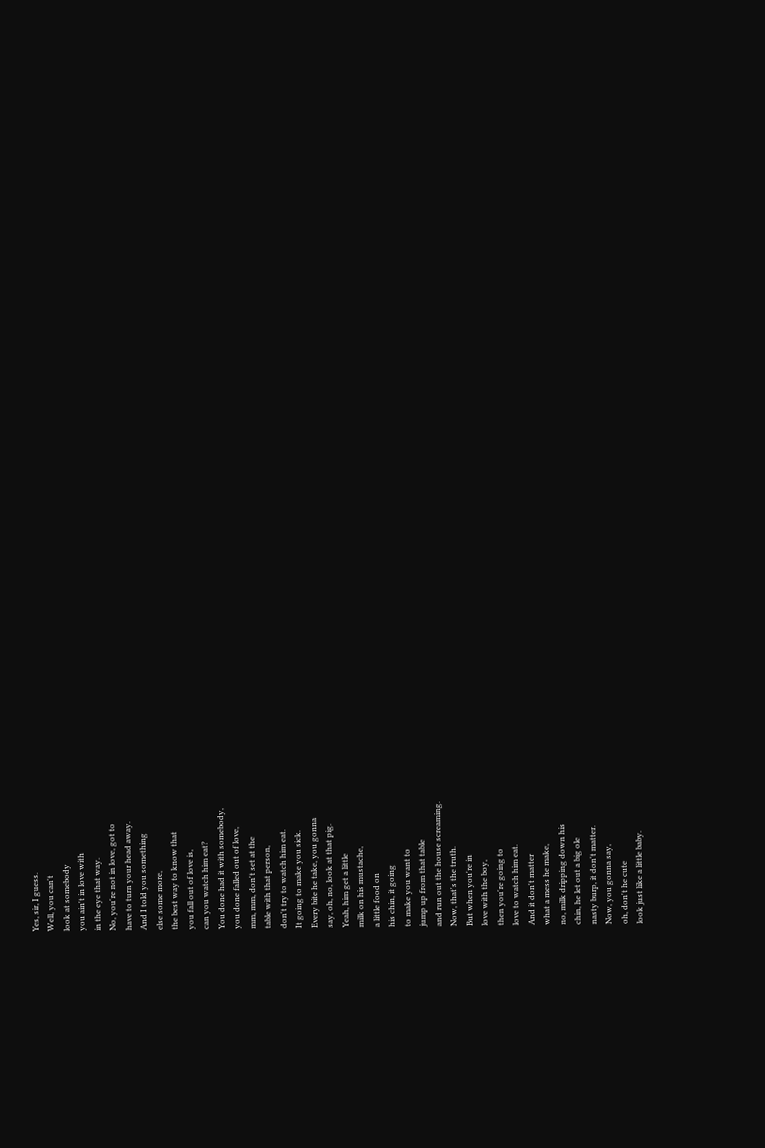Yes, sir, I guess.
Well, you can't
look at somebody
you ain't in love with
in the eye that way.
No, you're not in love, got to
have to turn your head away.
And I told you something
else some more,
the best way to know that
you fall out of love is,
can you watch him eat?
You done had it with somebody,
you done falled out of love,
mm, mm, don't set at the
table with that person,
don't try to watch him eat.
It going to make you sick.
Every bite he take, you gonna
say, oh, no, look at that pig.
Yeah, him get a little
milk on his mustache,
a little food on
his chin, it going
to make you want to
jump up from that table
and run out the house screaming.
Now, that's the truth.
But when you're in
love with the boy,
then you're going to
love to watch him eat.
And it don't matter
what a mess he make,
no, milk dripping down his
chin, he let out a big ole
nasty burp, it don't matter.
Now, you gonna say,
oh, don't he cute
look just like a little baby.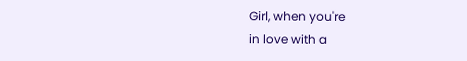Girl, when you're
in love with a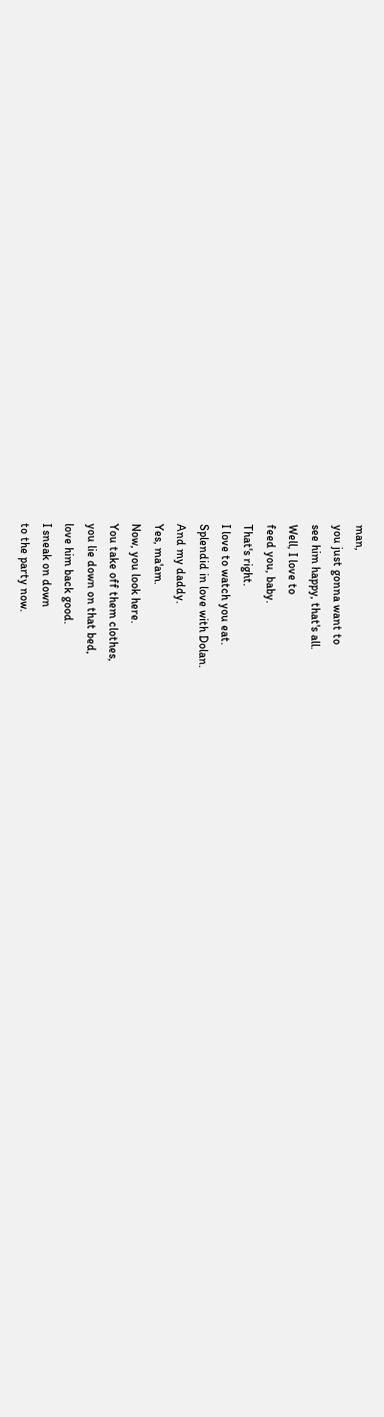man,
you just gonna want to
see him happy, that's all.
Well, I love to
feed you, baby.
That's right.
I love to watch you eat.
Splendid in love with Dolan.
And my daddy.
Yes, ma'am.
Now, you look here.
You take off them clothes,
you lie down on that bed,
love him back good.
I sneak on down
to the party now.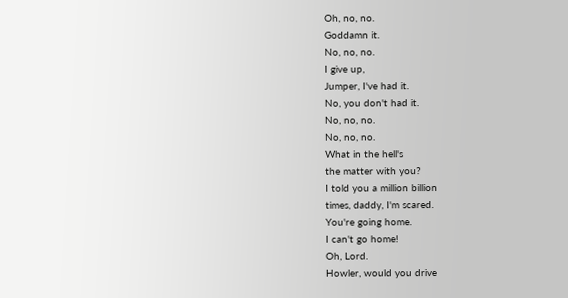Oh, no, no.
Goddamn it.
No, no, no.
I give up,
Jumper, I've had it.
No, you don't had it.
No, no, no.
No, no, no.
What in the hell's
the matter with you?
I told you a million billion
times, daddy, I'm scared.
You're going home.
I can't go home!
Oh, Lord.
Howler, would you drive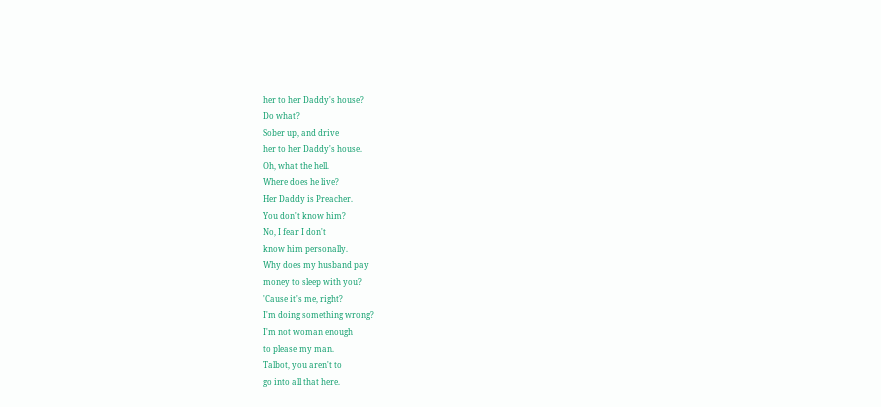her to her Daddy's house?
Do what?
Sober up, and drive
her to her Daddy's house.
Oh, what the hell.
Where does he live?
Her Daddy is Preacher.
You don't know him?
No, I fear I don't
know him personally.
Why does my husband pay
money to sleep with you?
'Cause it's me, right?
I'm doing something wrong?
I'm not woman enough
to please my man.
Talbot, you aren't to
go into all that here.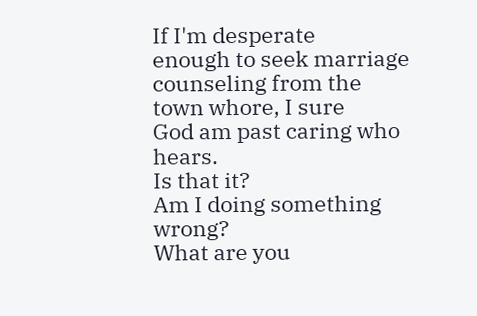If I'm desperate
enough to seek marriage
counseling from the
town whore, I sure
God am past caring who hears.
Is that it?
Am I doing something wrong?
What are you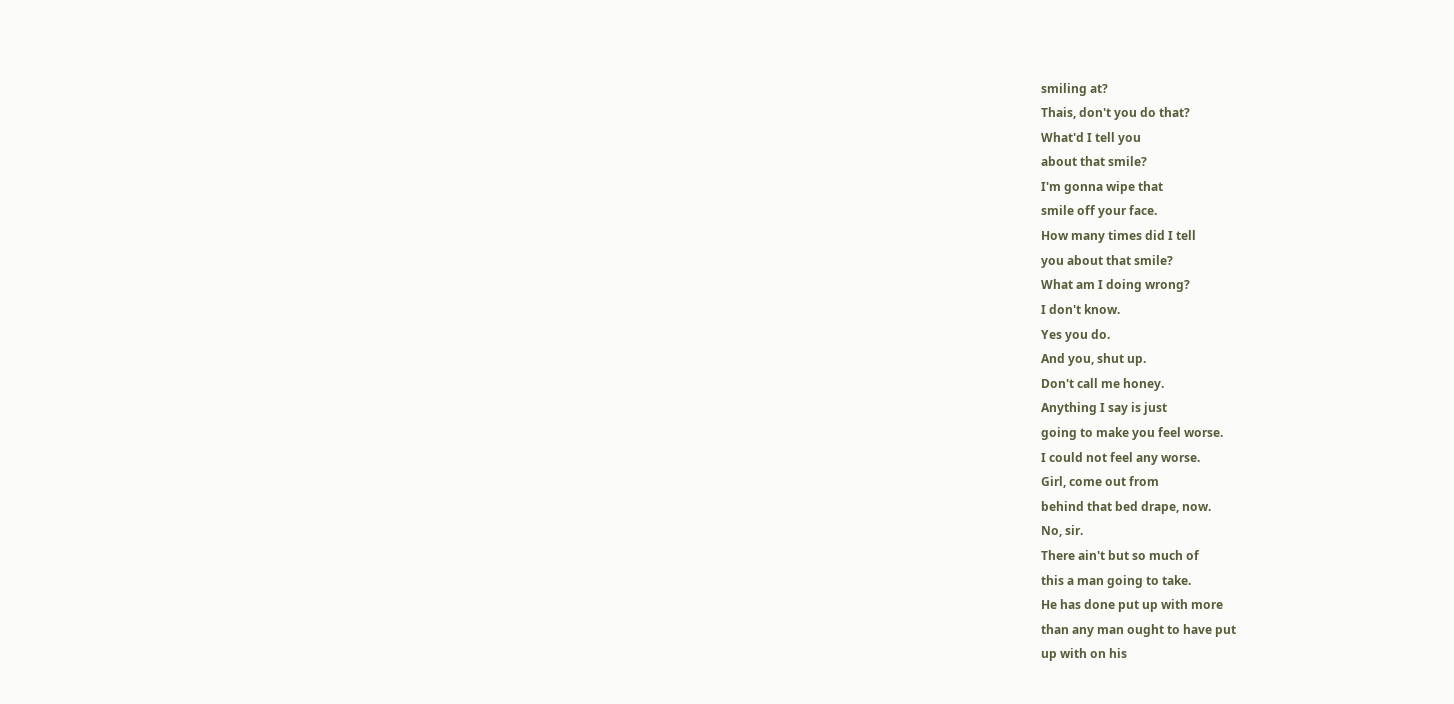smiling at?
Thais, don't you do that?
What'd I tell you
about that smile?
I'm gonna wipe that
smile off your face.
How many times did I tell
you about that smile?
What am I doing wrong?
I don't know.
Yes you do.
And you, shut up.
Don't call me honey.
Anything I say is just
going to make you feel worse.
I could not feel any worse.
Girl, come out from
behind that bed drape, now.
No, sir.
There ain't but so much of
this a man going to take.
He has done put up with more
than any man ought to have put
up with on his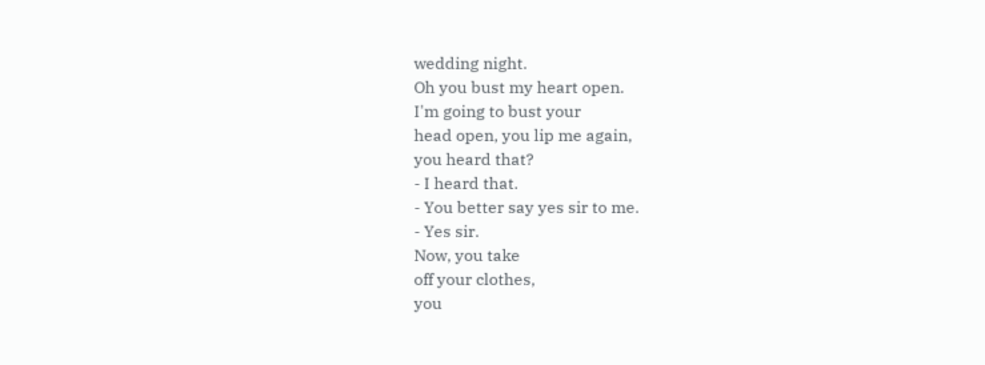wedding night.
Oh you bust my heart open.
I'm going to bust your
head open, you lip me again,
you heard that?
- I heard that.
- You better say yes sir to me.
- Yes sir.
Now, you take
off your clothes,
you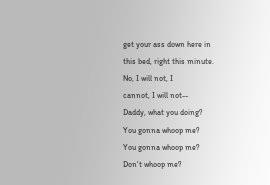get your ass down here in
this bed, right this minute.
No, I will not, I
cannot, I will not--
Daddy, what you doing?
You gonna whoop me?
You gonna whoop me?
Don't whoop me?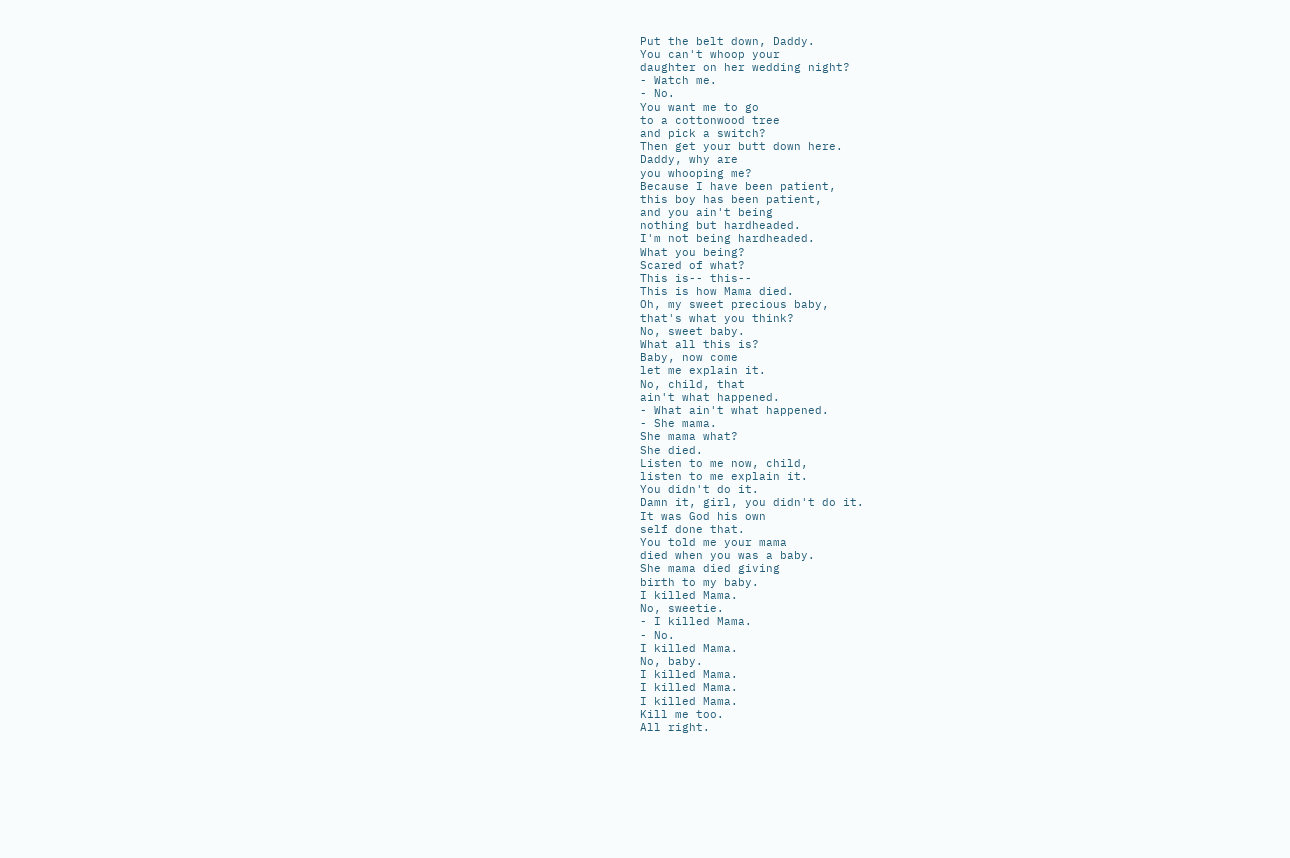Put the belt down, Daddy.
You can't whoop your
daughter on her wedding night?
- Watch me.
- No.
You want me to go
to a cottonwood tree
and pick a switch?
Then get your butt down here.
Daddy, why are
you whooping me?
Because I have been patient,
this boy has been patient,
and you ain't being
nothing but hardheaded.
I'm not being hardheaded.
What you being?
Scared of what?
This is-- this--
This is how Mama died.
Oh, my sweet precious baby,
that's what you think?
No, sweet baby.
What all this is?
Baby, now come
let me explain it.
No, child, that
ain't what happened.
- What ain't what happened.
- She mama.
She mama what?
She died.
Listen to me now, child,
listen to me explain it.
You didn't do it.
Damn it, girl, you didn't do it.
It was God his own
self done that.
You told me your mama
died when you was a baby.
She mama died giving
birth to my baby.
I killed Mama.
No, sweetie.
- I killed Mama.
- No.
I killed Mama.
No, baby.
I killed Mama.
I killed Mama.
I killed Mama.
Kill me too.
All right.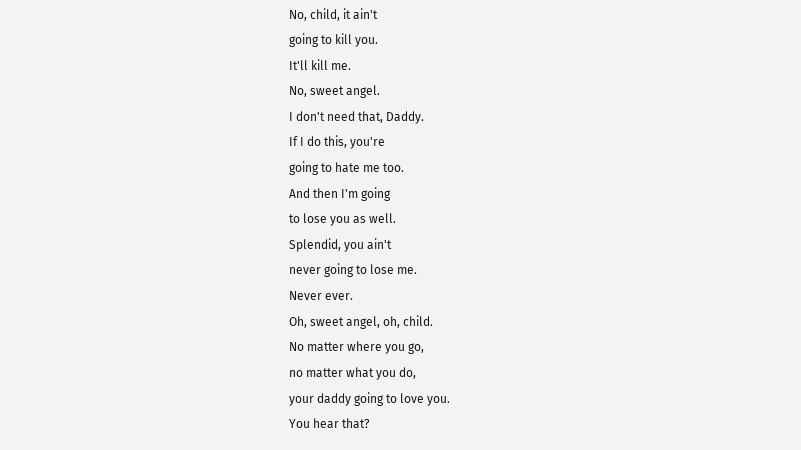No, child, it ain't
going to kill you.
It'll kill me.
No, sweet angel.
I don't need that, Daddy.
If I do this, you're
going to hate me too.
And then I'm going
to lose you as well.
Splendid, you ain't
never going to lose me.
Never ever.
Oh, sweet angel, oh, child.
No matter where you go,
no matter what you do,
your daddy going to love you.
You hear that?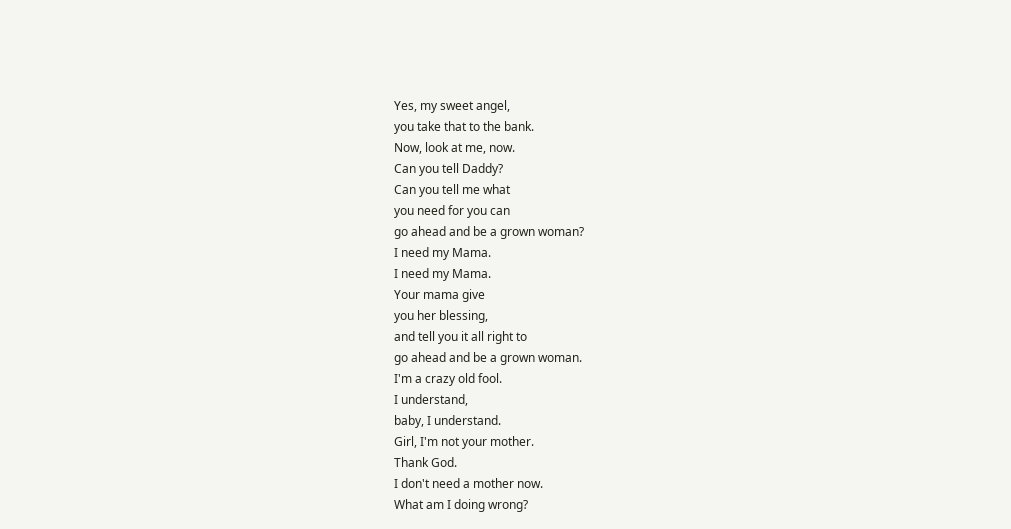Yes, my sweet angel,
you take that to the bank.
Now, look at me, now.
Can you tell Daddy?
Can you tell me what
you need for you can
go ahead and be a grown woman?
I need my Mama.
I need my Mama.
Your mama give
you her blessing,
and tell you it all right to
go ahead and be a grown woman.
I'm a crazy old fool.
I understand,
baby, I understand.
Girl, I'm not your mother.
Thank God.
I don't need a mother now.
What am I doing wrong?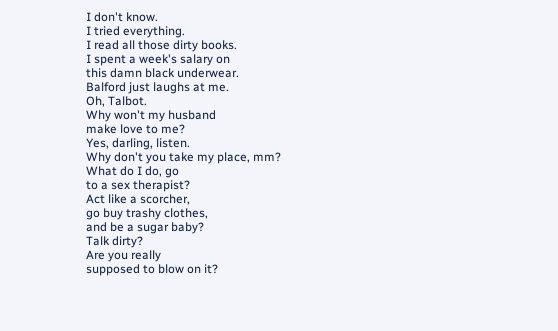I don't know.
I tried everything.
I read all those dirty books.
I spent a week's salary on
this damn black underwear.
Balford just laughs at me.
Oh, Talbot.
Why won't my husband
make love to me?
Yes, darling, listen.
Why don't you take my place, mm?
What do I do, go
to a sex therapist?
Act like a scorcher,
go buy trashy clothes,
and be a sugar baby?
Talk dirty?
Are you really
supposed to blow on it?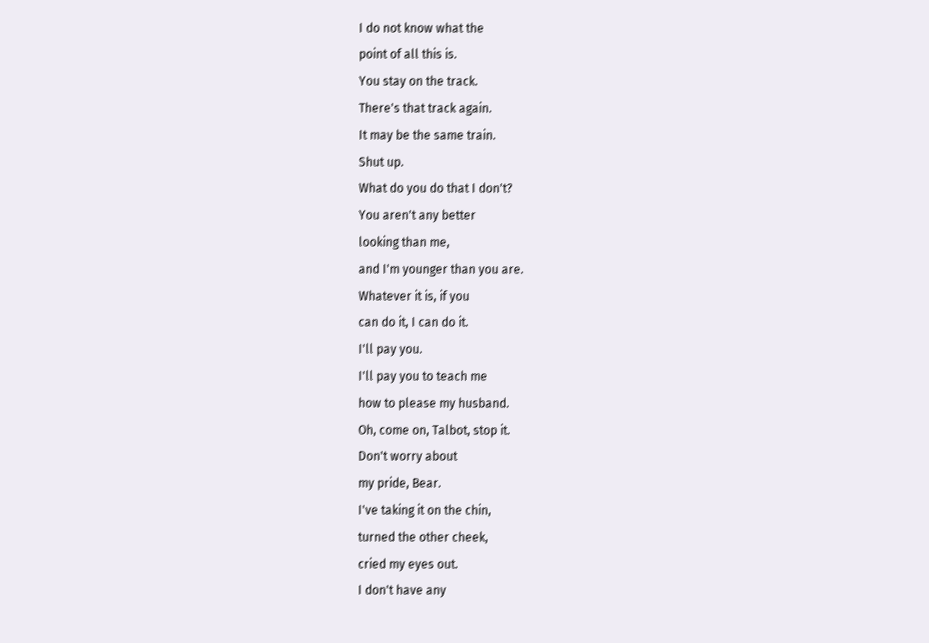I do not know what the
point of all this is.
You stay on the track.
There's that track again.
It may be the same train.
Shut up.
What do you do that I don't?
You aren't any better
looking than me,
and I'm younger than you are.
Whatever it is, if you
can do it, I can do it.
I'll pay you.
I'll pay you to teach me
how to please my husband.
Oh, come on, Talbot, stop it.
Don't worry about
my pride, Bear.
I've taking it on the chin,
turned the other cheek,
cried my eyes out.
I don't have any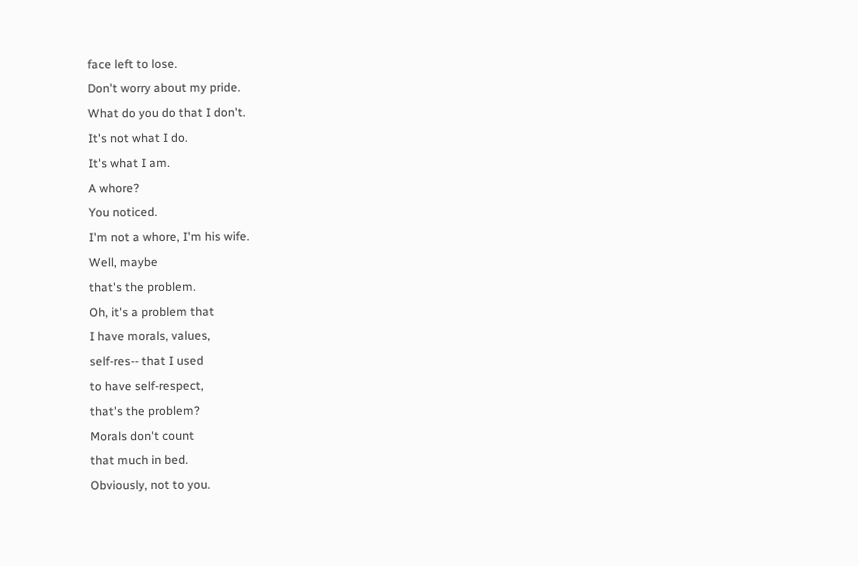face left to lose.
Don't worry about my pride.
What do you do that I don't.
It's not what I do.
It's what I am.
A whore?
You noticed.
I'm not a whore, I'm his wife.
Well, maybe
that's the problem.
Oh, it's a problem that
I have morals, values,
self-res-- that I used
to have self-respect,
that's the problem?
Morals don't count
that much in bed.
Obviously, not to you.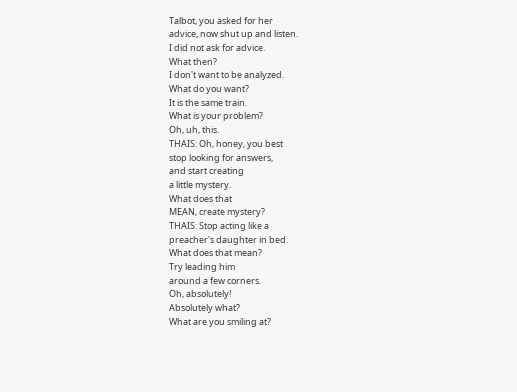Talbot, you asked for her
advice, now shut up and listen.
I did not ask for advice.
What then?
I don't want to be analyzed.
What do you want?
It is the same train.
What is your problem?
Oh, uh, this.
THAIS: Oh, honey, you best
stop looking for answers,
and start creating
a little mystery.
What does that
MEAN, create mystery?
THAIS: Stop acting like a
preacher's daughter in bed.
What does that mean?
Try leading him
around a few corners.
Oh, absolutely!
Absolutely what?
What are you smiling at?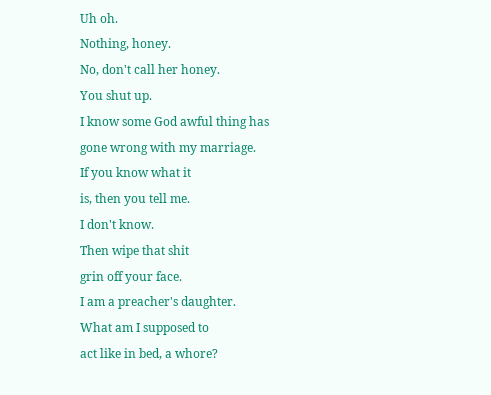Uh oh.
Nothing, honey.
No, don't call her honey.
You shut up.
I know some God awful thing has
gone wrong with my marriage.
If you know what it
is, then you tell me.
I don't know.
Then wipe that shit
grin off your face.
I am a preacher's daughter.
What am I supposed to
act like in bed, a whore?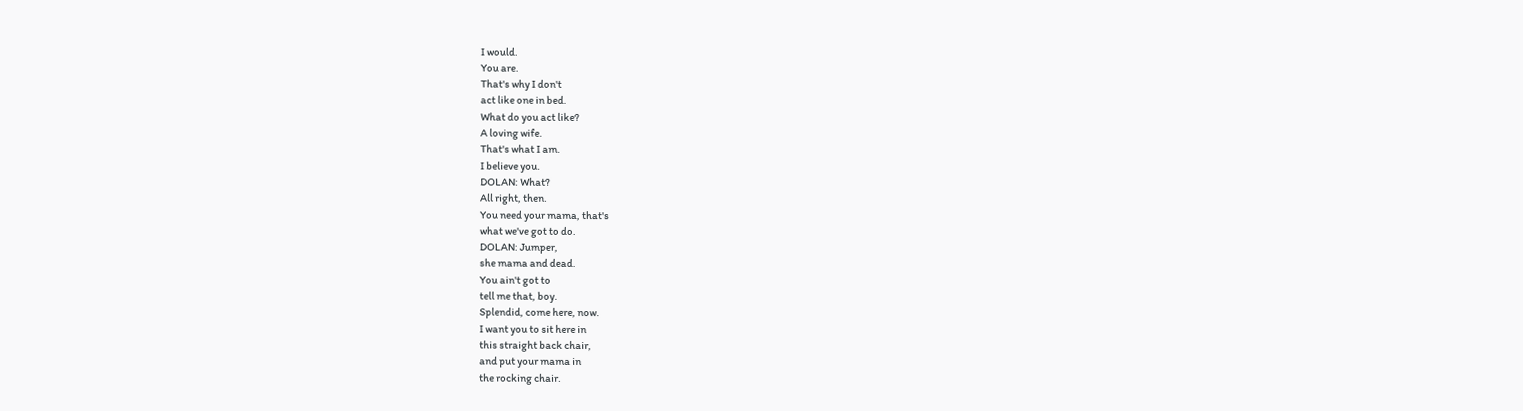I would.
You are.
That's why I don't
act like one in bed.
What do you act like?
A loving wife.
That's what I am.
I believe you.
DOLAN: What?
All right, then.
You need your mama, that's
what we've got to do.
DOLAN: Jumper,
she mama and dead.
You ain't got to
tell me that, boy.
Splendid, come here, now.
I want you to sit here in
this straight back chair,
and put your mama in
the rocking chair.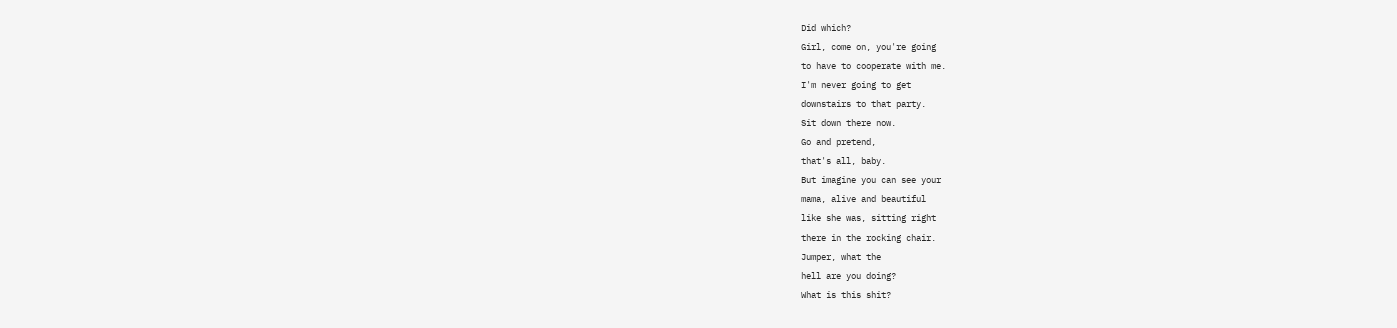Did which?
Girl, come on, you're going
to have to cooperate with me.
I'm never going to get
downstairs to that party.
Sit down there now.
Go and pretend,
that's all, baby.
But imagine you can see your
mama, alive and beautiful
like she was, sitting right
there in the rocking chair.
Jumper, what the
hell are you doing?
What is this shit?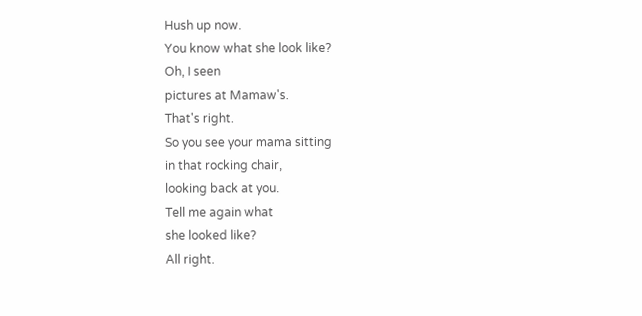Hush up now.
You know what she look like?
Oh, I seen
pictures at Mamaw's.
That's right.
So you see your mama sitting
in that rocking chair,
looking back at you.
Tell me again what
she looked like?
All right.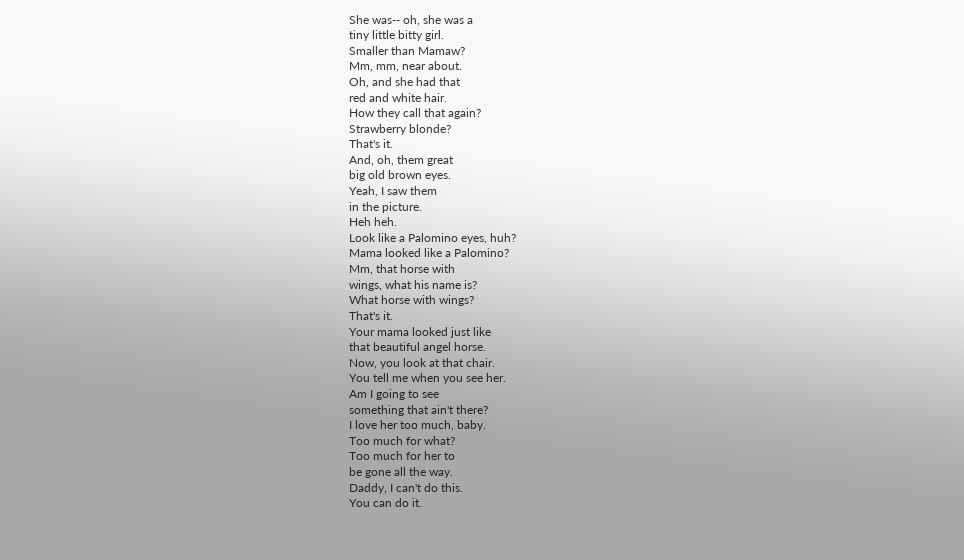She was-- oh, she was a
tiny little bitty girl.
Smaller than Mamaw?
Mm, mm, near about.
Oh, and she had that
red and white hair.
How they call that again?
Strawberry blonde?
That's it.
And, oh, them great
big old brown eyes.
Yeah, I saw them
in the picture.
Heh heh.
Look like a Palomino eyes, huh?
Mama looked like a Palomino?
Mm, that horse with
wings, what his name is?
What horse with wings?
That's it.
Your mama looked just like
that beautiful angel horse.
Now, you look at that chair.
You tell me when you see her.
Am I going to see
something that ain't there?
I love her too much, baby.
Too much for what?
Too much for her to
be gone all the way.
Daddy, I can't do this.
You can do it.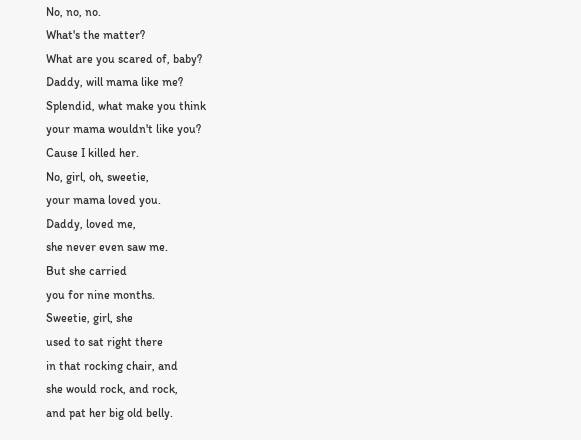No, no, no.
What's the matter?
What are you scared of, baby?
Daddy, will mama like me?
Splendid, what make you think
your mama wouldn't like you?
Cause I killed her.
No, girl, oh, sweetie,
your mama loved you.
Daddy, loved me,
she never even saw me.
But she carried
you for nine months.
Sweetie, girl, she
used to sat right there
in that rocking chair, and
she would rock, and rock,
and pat her big old belly.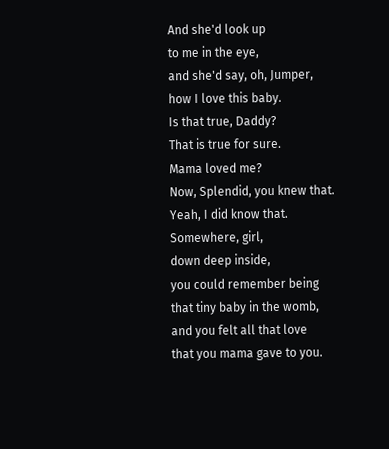And she'd look up
to me in the eye,
and she'd say, oh, Jumper,
how I love this baby.
Is that true, Daddy?
That is true for sure.
Mama loved me?
Now, Splendid, you knew that.
Yeah, I did know that.
Somewhere, girl,
down deep inside,
you could remember being
that tiny baby in the womb,
and you felt all that love
that you mama gave to you.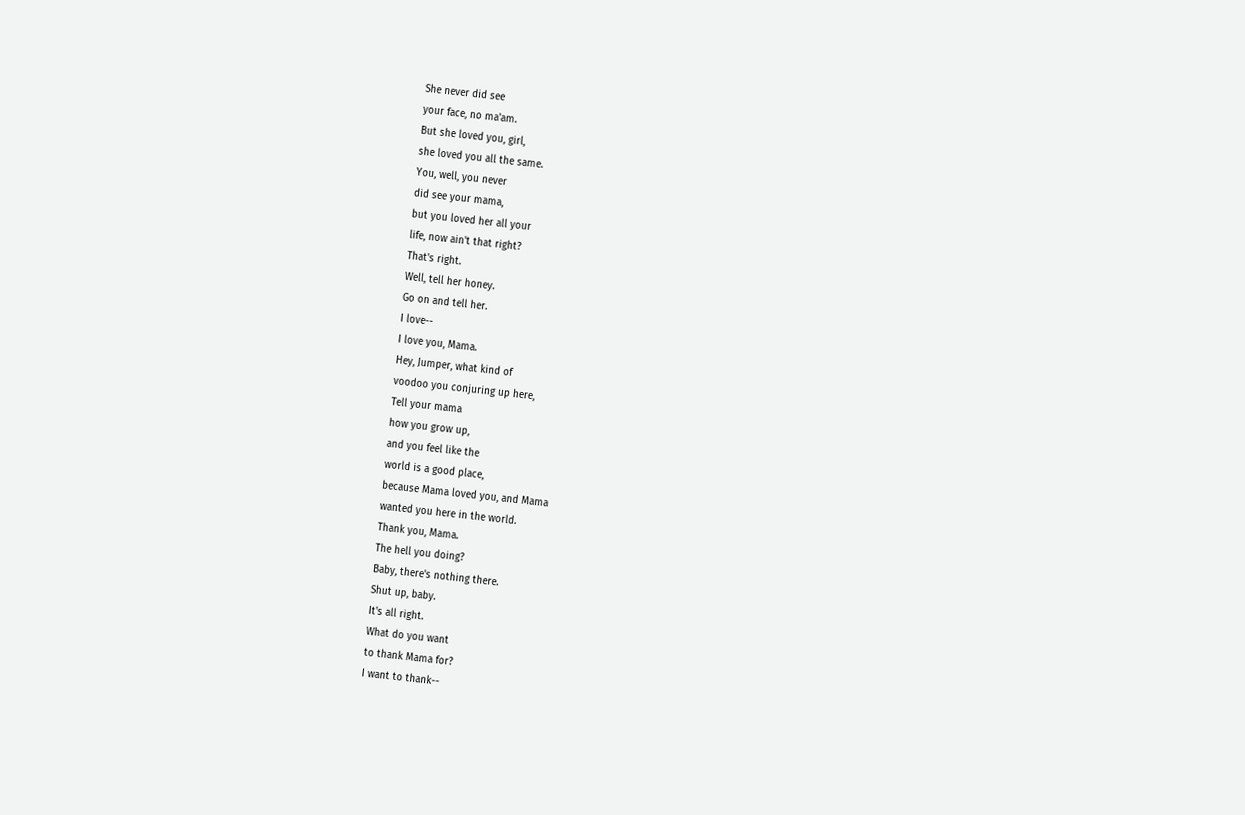She never did see
your face, no ma'am.
But she loved you, girl,
she loved you all the same.
You, well, you never
did see your mama,
but you loved her all your
life, now ain't that right?
That's right.
Well, tell her honey.
Go on and tell her.
I love--
I love you, Mama.
Hey, Jumper, what kind of
voodoo you conjuring up here,
Tell your mama
how you grow up,
and you feel like the
world is a good place,
because Mama loved you, and Mama
wanted you here in the world.
Thank you, Mama.
The hell you doing?
Baby, there's nothing there.
Shut up, baby.
It's all right.
What do you want
to thank Mama for?
I want to thank--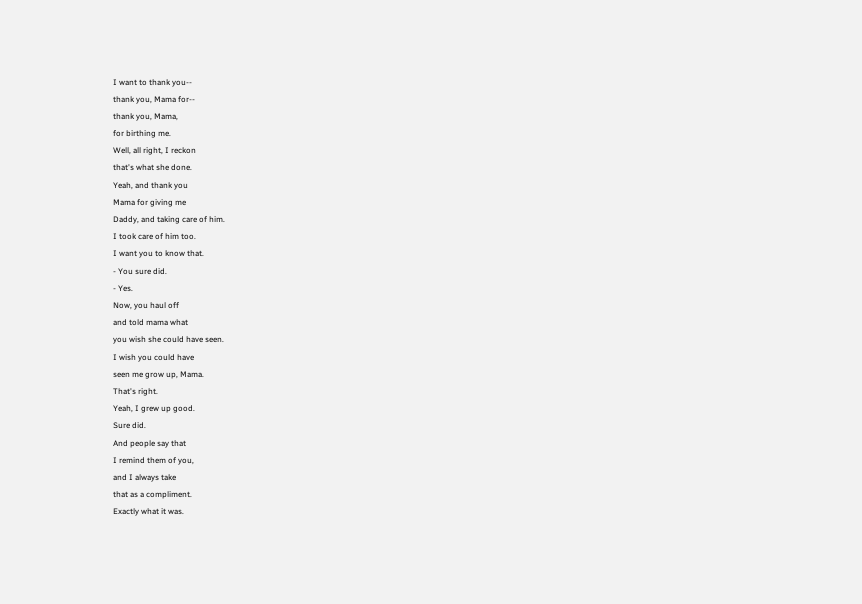I want to thank you--
thank you, Mama for--
thank you, Mama,
for birthing me.
Well, all right, I reckon
that's what she done.
Yeah, and thank you
Mama for giving me
Daddy, and taking care of him.
I took care of him too.
I want you to know that.
- You sure did.
- Yes.
Now, you haul off
and told mama what
you wish she could have seen.
I wish you could have
seen me grow up, Mama.
That's right.
Yeah, I grew up good.
Sure did.
And people say that
I remind them of you,
and I always take
that as a compliment.
Exactly what it was.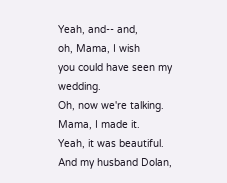Yeah, and-- and,
oh, Mama, I wish
you could have seen my wedding.
Oh, now we're talking.
Mama, I made it.
Yeah, it was beautiful.
And my husband Dolan,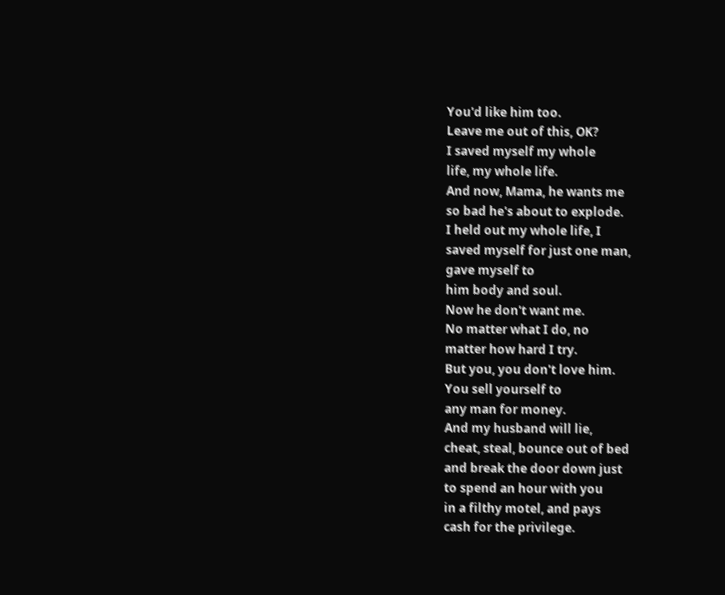You'd like him too.
Leave me out of this, OK?
I saved myself my whole
life, my whole life.
And now, Mama, he wants me
so bad he's about to explode.
I held out my whole life, I
saved myself for just one man,
gave myself to
him body and soul.
Now he don't want me.
No matter what I do, no
matter how hard I try.
But you, you don't love him.
You sell yourself to
any man for money.
And my husband will lie,
cheat, steal, bounce out of bed
and break the door down just
to spend an hour with you
in a filthy motel, and pays
cash for the privilege.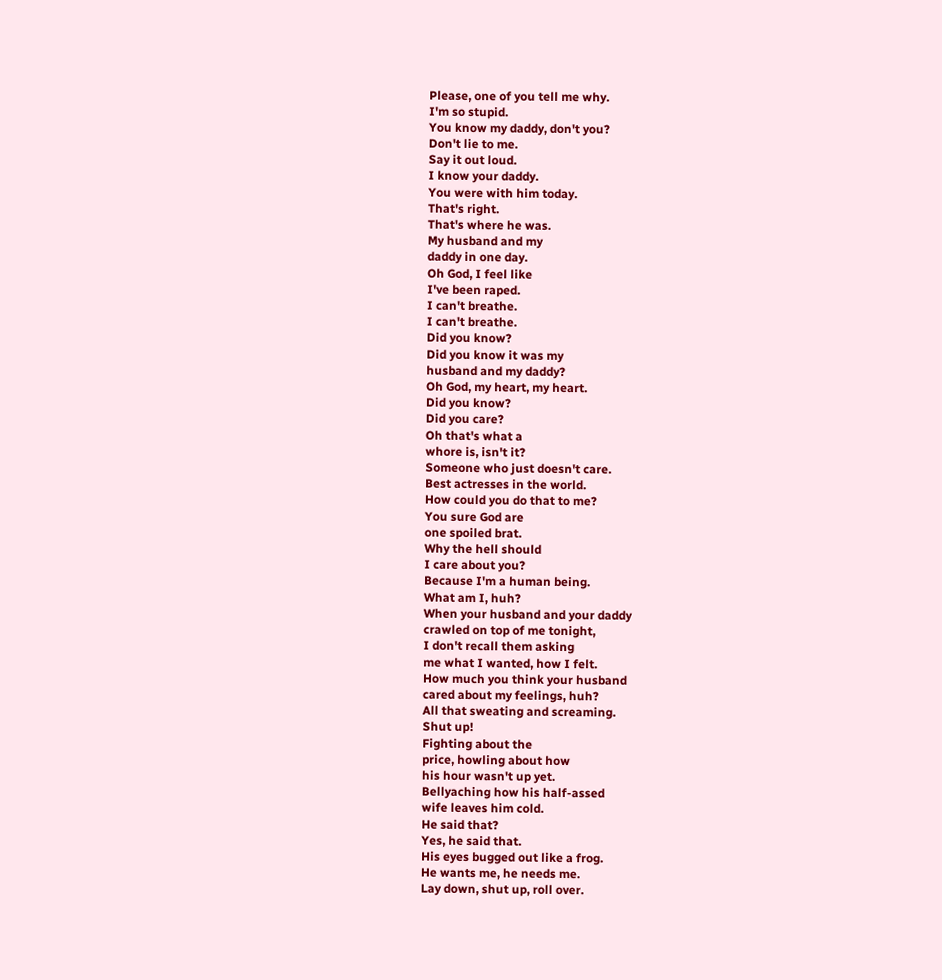Please, one of you tell me why.
I'm so stupid.
You know my daddy, don't you?
Don't lie to me.
Say it out loud.
I know your daddy.
You were with him today.
That's right.
That's where he was.
My husband and my
daddy in one day.
Oh God, I feel like
I've been raped.
I can't breathe.
I can't breathe.
Did you know?
Did you know it was my
husband and my daddy?
Oh God, my heart, my heart.
Did you know?
Did you care?
Oh that's what a
whore is, isn't it?
Someone who just doesn't care.
Best actresses in the world.
How could you do that to me?
You sure God are
one spoiled brat.
Why the hell should
I care about you?
Because I'm a human being.
What am I, huh?
When your husband and your daddy
crawled on top of me tonight,
I don't recall them asking
me what I wanted, how I felt.
How much you think your husband
cared about my feelings, huh?
All that sweating and screaming.
Shut up!
Fighting about the
price, howling about how
his hour wasn't up yet.
Bellyaching how his half-assed
wife leaves him cold.
He said that?
Yes, he said that.
His eyes bugged out like a frog.
He wants me, he needs me.
Lay down, shut up, roll over.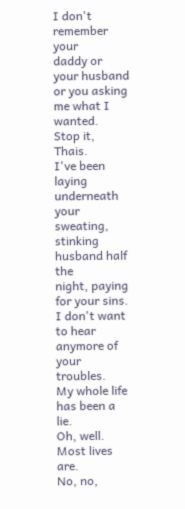I don't remember your
daddy or your husband
or you asking me what I wanted.
Stop it, Thais.
I've been laying
underneath your sweating,
stinking husband half the
night, paying for your sins.
I don't want to hear
anymore of your troubles.
My whole life has been a lie.
Oh, well.
Most lives are.
No, no,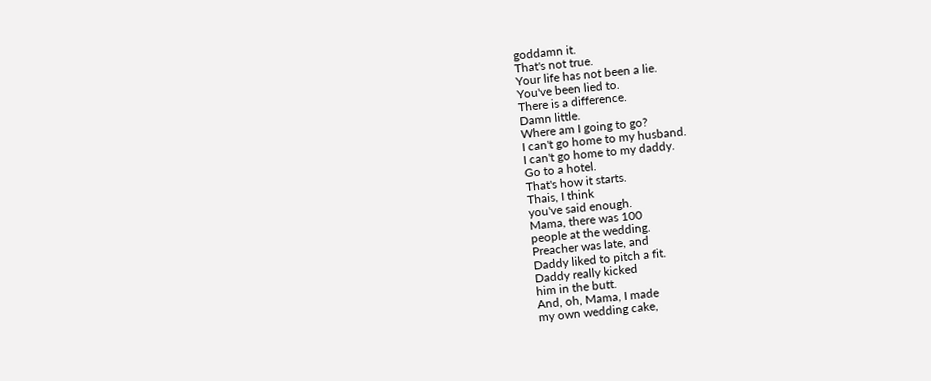goddamn it.
That's not true.
Your life has not been a lie.
You've been lied to.
There is a difference.
Damn little.
Where am I going to go?
I can't go home to my husband.
I can't go home to my daddy.
Go to a hotel.
That's how it starts.
Thais, I think
you've said enough.
Mama, there was 100
people at the wedding.
Preacher was late, and
Daddy liked to pitch a fit.
Daddy really kicked
him in the butt.
And, oh, Mama, I made
my own wedding cake,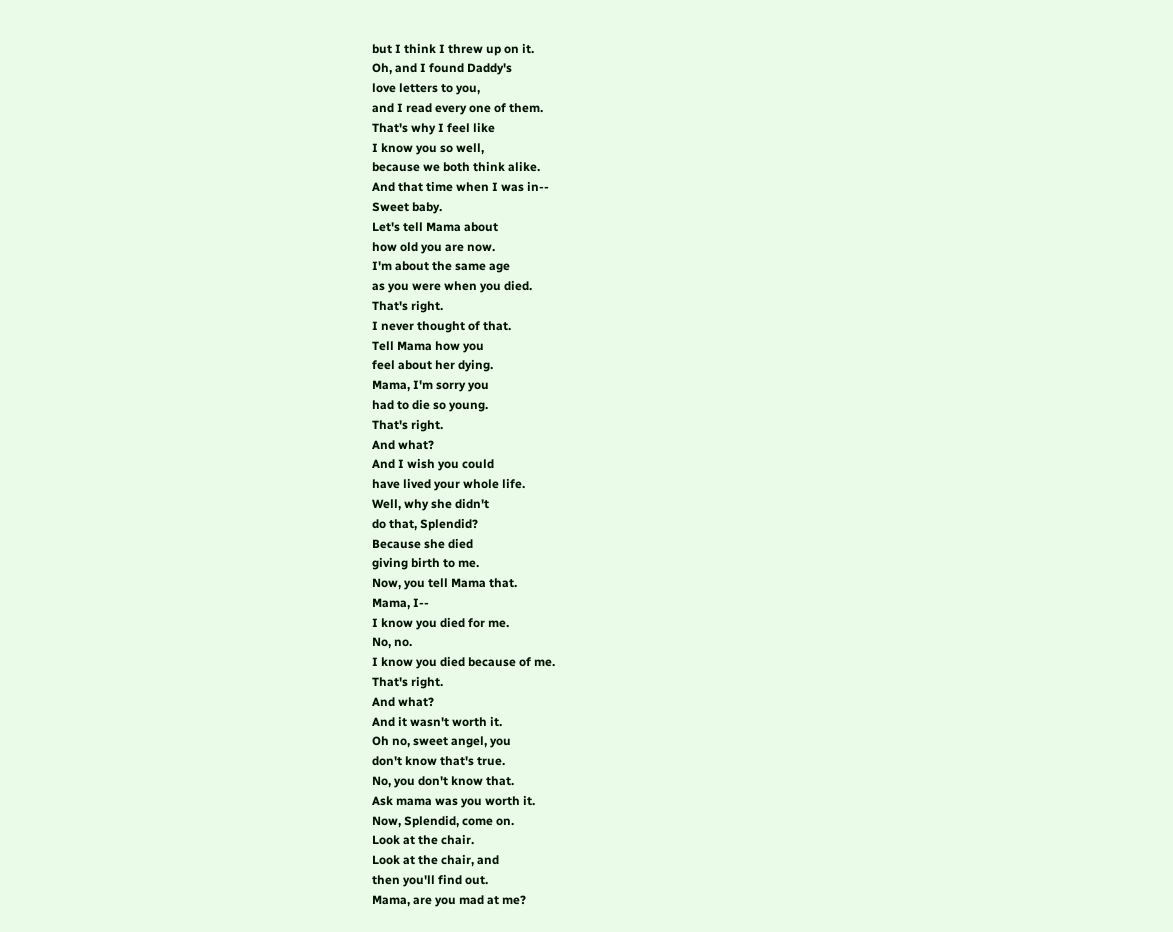but I think I threw up on it.
Oh, and I found Daddy's
love letters to you,
and I read every one of them.
That's why I feel like
I know you so well,
because we both think alike.
And that time when I was in--
Sweet baby.
Let's tell Mama about
how old you are now.
I'm about the same age
as you were when you died.
That's right.
I never thought of that.
Tell Mama how you
feel about her dying.
Mama, I'm sorry you
had to die so young.
That's right.
And what?
And I wish you could
have lived your whole life.
Well, why she didn't
do that, Splendid?
Because she died
giving birth to me.
Now, you tell Mama that.
Mama, I--
I know you died for me.
No, no.
I know you died because of me.
That's right.
And what?
And it wasn't worth it.
Oh no, sweet angel, you
don't know that's true.
No, you don't know that.
Ask mama was you worth it.
Now, Splendid, come on.
Look at the chair.
Look at the chair, and
then you'll find out.
Mama, are you mad at me?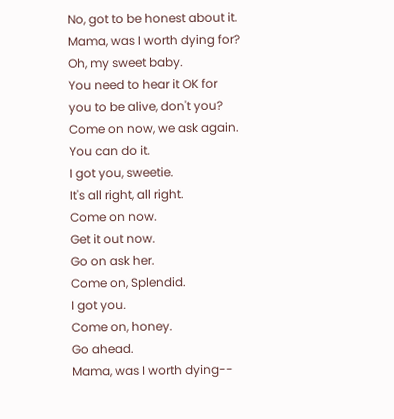No, got to be honest about it.
Mama, was I worth dying for?
Oh, my sweet baby.
You need to hear it OK for
you to be alive, don't you?
Come on now, we ask again.
You can do it.
I got you, sweetie.
It's all right, all right.
Come on now.
Get it out now.
Go on ask her.
Come on, Splendid.
I got you.
Come on, honey.
Go ahead.
Mama, was I worth dying--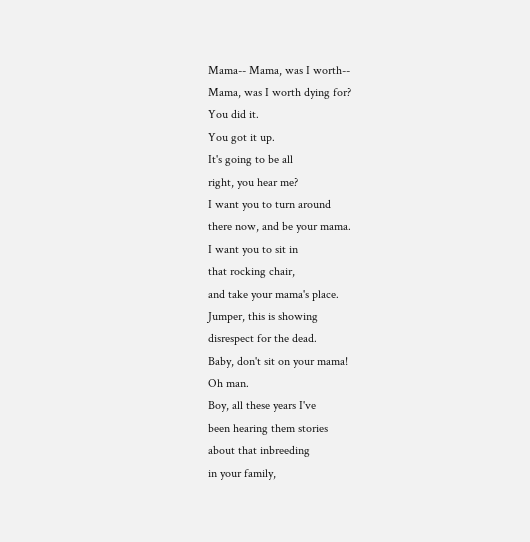Mama-- Mama, was I worth--
Mama, was I worth dying for?
You did it.
You got it up.
It's going to be all
right, you hear me?
I want you to turn around
there now, and be your mama.
I want you to sit in
that rocking chair,
and take your mama's place.
Jumper, this is showing
disrespect for the dead.
Baby, don't sit on your mama!
Oh man.
Boy, all these years I've
been hearing them stories
about that inbreeding
in your family,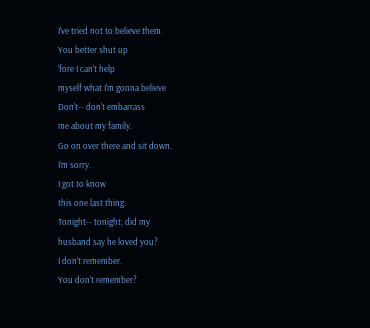I've tried not to believe them.
You better shut up
'fore I can't help
myself what I'm gonna believe
Don't-- don't embarrass
me about my family.
Go on over there and sit down.
I'm sorry.
I got to know
this one last thing.
Tonight-- tonight, did my
husband say he loved you?
I don't remember.
You don't remember?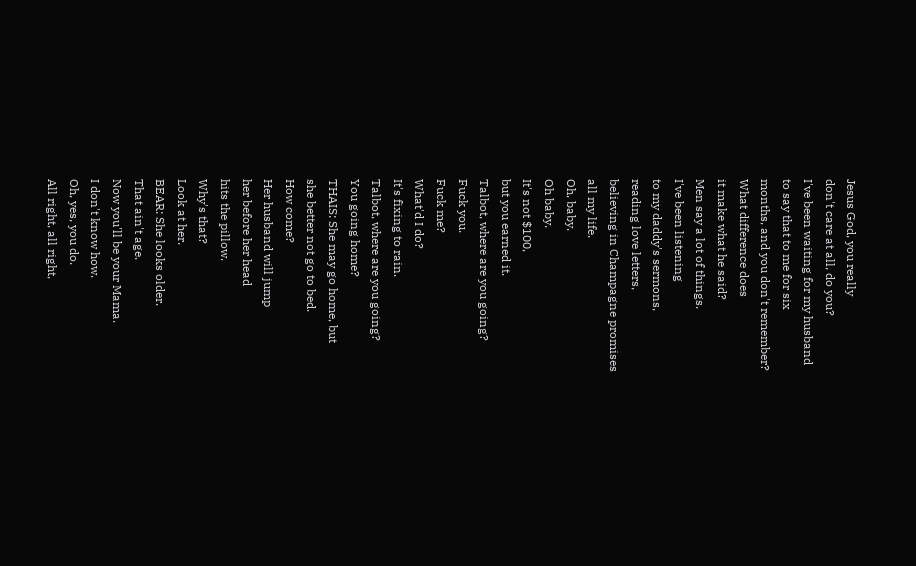Jesus God, you really
don't care at all, do you?
I've been waiting for my husband
to say that to me for six
months, and you don't remember?
What difference does
it make what he said?
Men say a lot of things.
I've been listening
to my daddy's sermons,
reading love letters,
believing in Champagne promises
all my life.
Oh, baby.
Oh baby.
It's not $100,
but you earned it.
Talbot, where are you going?
Fuck you.
Fuck me?
What'd I do?
It's fixing to rain.
Talbot, where are you going?
You going home?
THAIS: She may go home, but
she better not go to bed.
How come?
Her husband will jump
her before her head
hits the pillow.
Why's that?
Look at her.
BEAR: She looks older.
That ain't age.
Now you'll be your Mama.
I don't know how.
Oh, yes, you do.
All right, all right,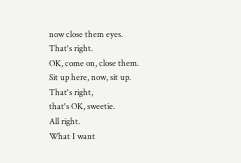now close them eyes.
That's right.
OK, come on, close them.
Sit up here, now, sit up.
That's right,
that's OK, sweetie.
All right.
What I want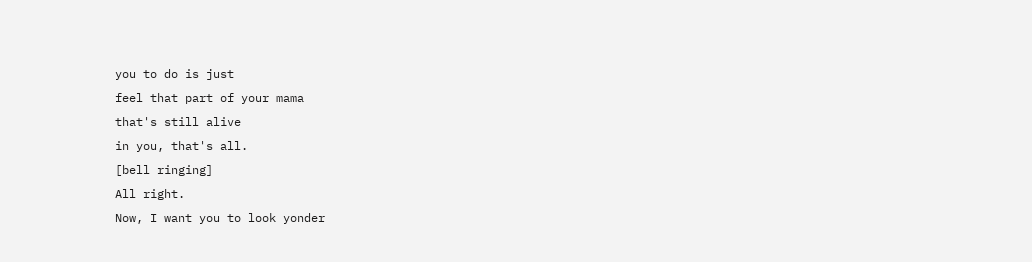you to do is just
feel that part of your mama
that's still alive
in you, that's all.
[bell ringing]
All right.
Now, I want you to look yonder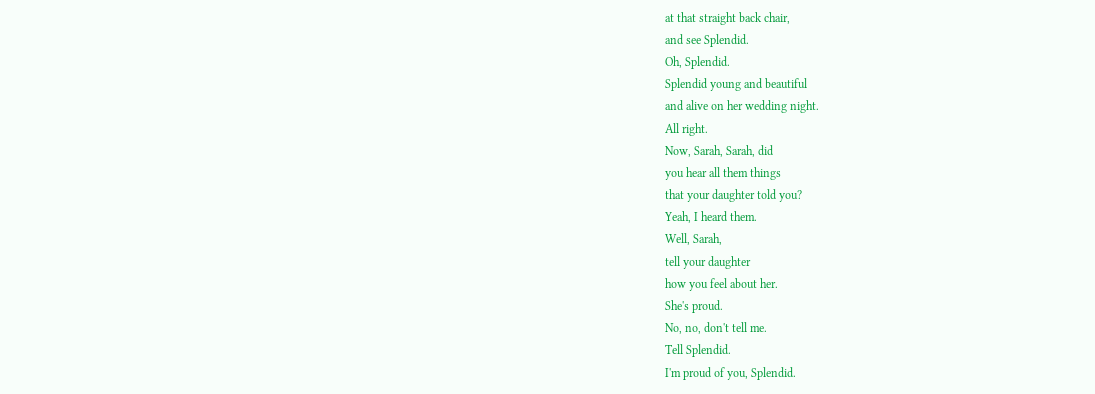at that straight back chair,
and see Splendid.
Oh, Splendid.
Splendid young and beautiful
and alive on her wedding night.
All right.
Now, Sarah, Sarah, did
you hear all them things
that your daughter told you?
Yeah, I heard them.
Well, Sarah,
tell your daughter
how you feel about her.
She's proud.
No, no, don't tell me.
Tell Splendid.
I'm proud of you, Splendid.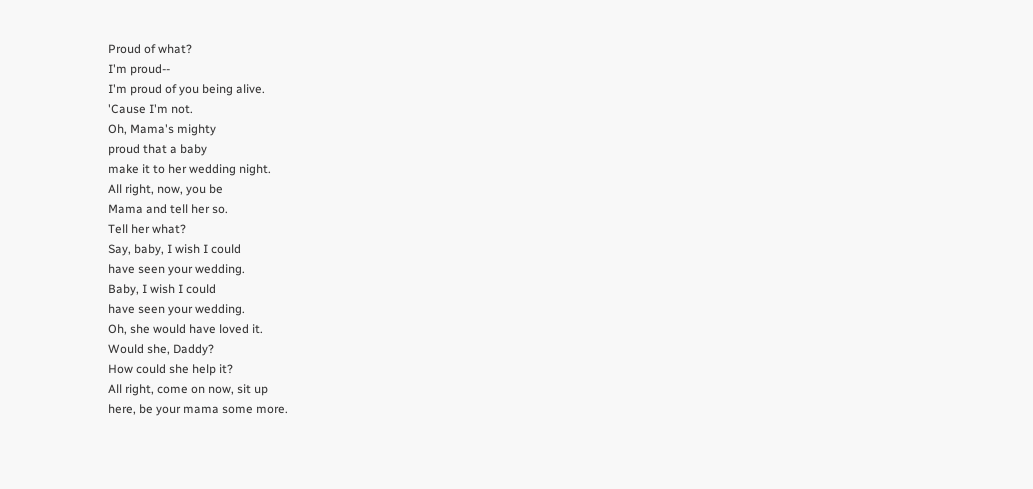Proud of what?
I'm proud--
I'm proud of you being alive.
'Cause I'm not.
Oh, Mama's mighty
proud that a baby
make it to her wedding night.
All right, now, you be
Mama and tell her so.
Tell her what?
Say, baby, I wish I could
have seen your wedding.
Baby, I wish I could
have seen your wedding.
Oh, she would have loved it.
Would she, Daddy?
How could she help it?
All right, come on now, sit up
here, be your mama some more.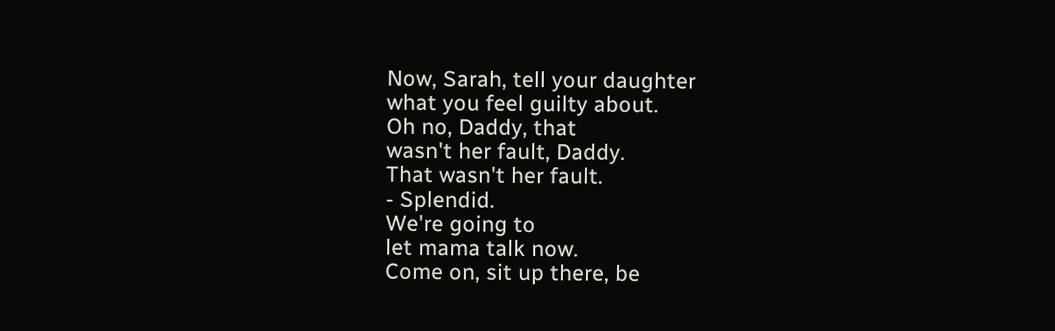Now, Sarah, tell your daughter
what you feel guilty about.
Oh no, Daddy, that
wasn't her fault, Daddy.
That wasn't her fault.
- Splendid.
We're going to
let mama talk now.
Come on, sit up there, be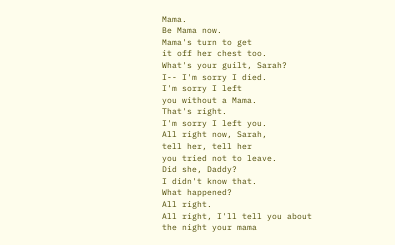Mama.
Be Mama now.
Mama's turn to get
it off her chest too.
What's your guilt, Sarah?
I-- I'm sorry I died.
I'm sorry I left
you without a Mama.
That's right.
I'm sorry I left you.
All right now, Sarah,
tell her, tell her
you tried not to leave.
Did she, Daddy?
I didn't know that.
What happened?
All right.
All right, I'll tell you about
the night your mama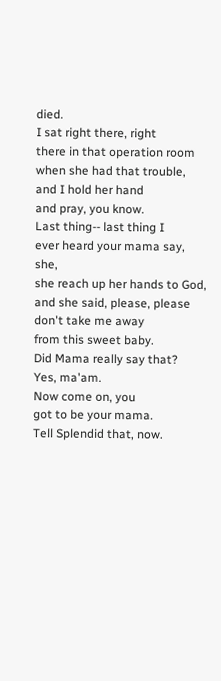died.
I sat right there, right
there in that operation room
when she had that trouble,
and I hold her hand
and pray, you know.
Last thing-- last thing I
ever heard your mama say, she,
she reach up her hands to God,
and she said, please, please
don't take me away
from this sweet baby.
Did Mama really say that?
Yes, ma'am.
Now come on, you
got to be your mama.
Tell Splendid that, now.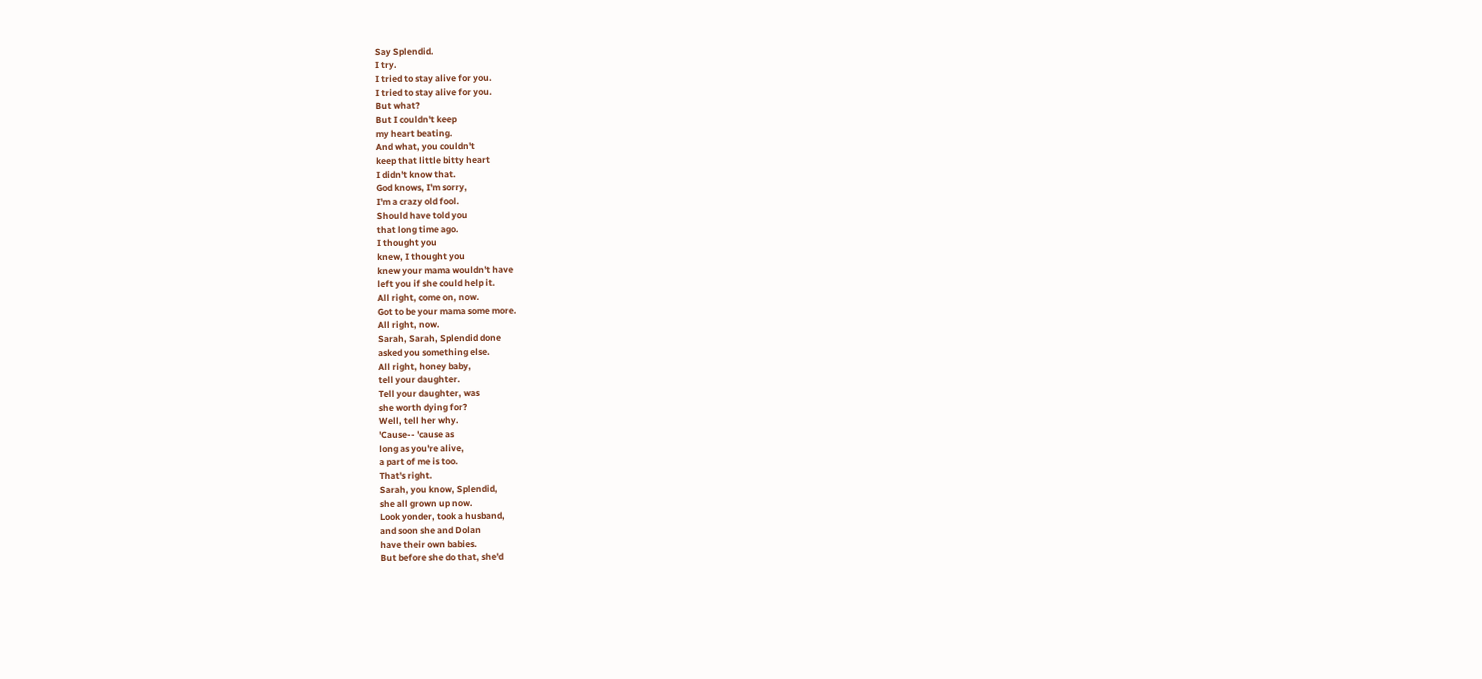Say Splendid.
I try.
I tried to stay alive for you.
I tried to stay alive for you.
But what?
But I couldn't keep
my heart beating.
And what, you couldn't
keep that little bitty heart
I didn't know that.
God knows, I'm sorry,
I'm a crazy old fool.
Should have told you
that long time ago.
I thought you
knew, I thought you
knew your mama wouldn't have
left you if she could help it.
All right, come on, now.
Got to be your mama some more.
All right, now.
Sarah, Sarah, Splendid done
asked you something else.
All right, honey baby,
tell your daughter.
Tell your daughter, was
she worth dying for?
Well, tell her why.
'Cause-- 'cause as
long as you're alive,
a part of me is too.
That's right.
Sarah, you know, Splendid,
she all grown up now.
Look yonder, took a husband,
and soon she and Dolan
have their own babies.
But before she do that, she'd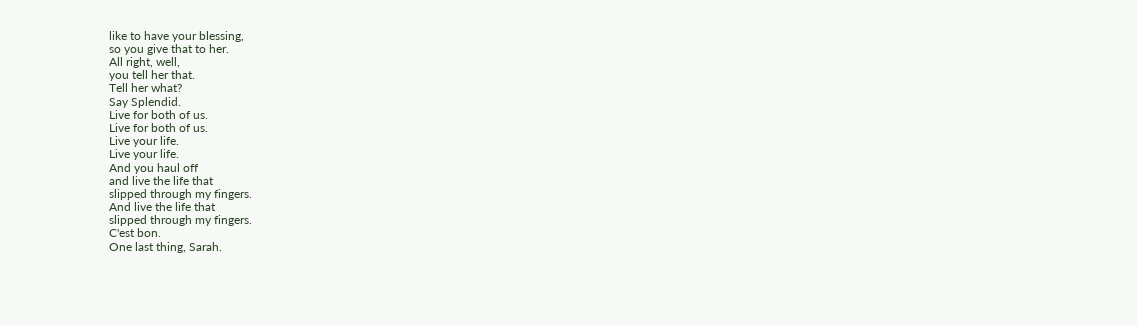like to have your blessing,
so you give that to her.
All right, well,
you tell her that.
Tell her what?
Say Splendid.
Live for both of us.
Live for both of us.
Live your life.
Live your life.
And you haul off
and live the life that
slipped through my fingers.
And live the life that
slipped through my fingers.
C'est bon.
One last thing, Sarah.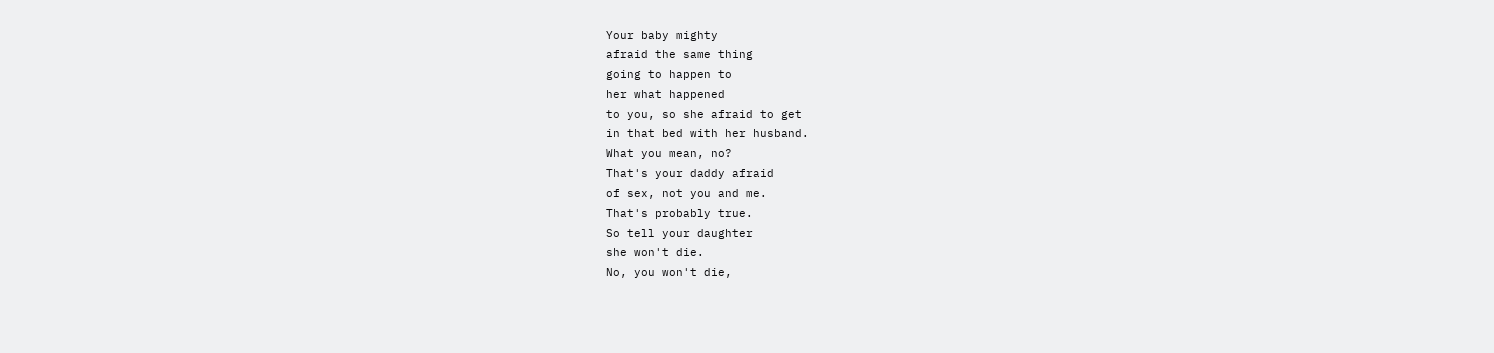Your baby mighty
afraid the same thing
going to happen to
her what happened
to you, so she afraid to get
in that bed with her husband.
What you mean, no?
That's your daddy afraid
of sex, not you and me.
That's probably true.
So tell your daughter
she won't die.
No, you won't die,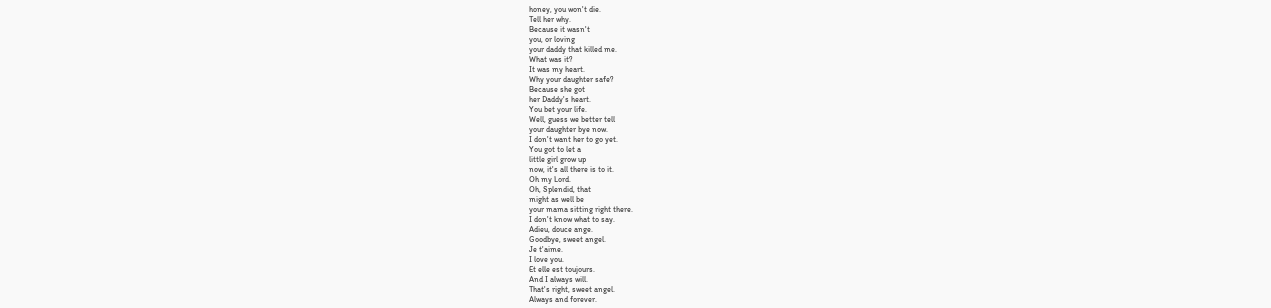honey, you won't die.
Tell her why.
Because it wasn't
you, or loving
your daddy that killed me.
What was it?
It was my heart.
Why your daughter safe?
Because she got
her Daddy's heart.
You bet your life.
Well, guess we better tell
your daughter bye now.
I don't want her to go yet.
You got to let a
little girl grow up
now, it's all there is to it.
Oh my Lord.
Oh, Splendid, that
might as well be
your mama sitting right there.
I don't know what to say.
Adieu, douce ange.
Goodbye, sweet angel.
Je t'aime.
I love you.
Et elle est toujours.
And I always will.
That's right, sweet angel.
Always and forever.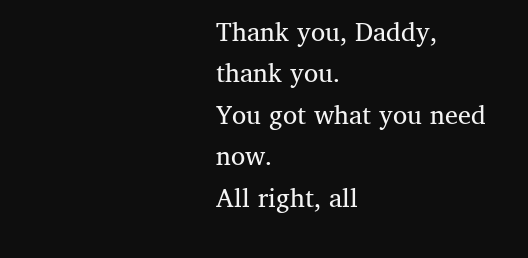Thank you, Daddy, thank you.
You got what you need now.
All right, all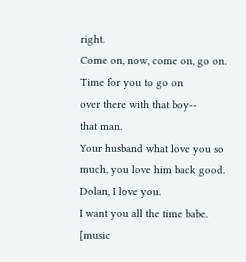right.
Come on, now, come on, go on.
Time for you to go on
over there with that boy--
that man.
Your husband what love you so
much, you love him back good.
Dolan, I love you.
I want you all the time babe.
[music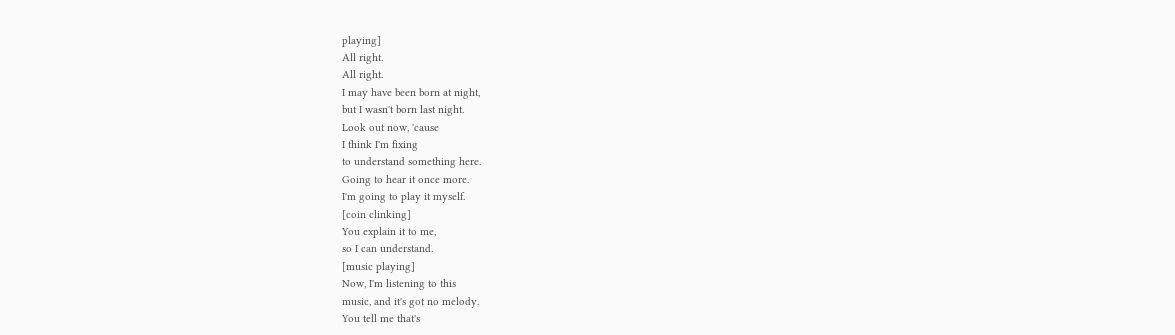playing]
All right.
All right.
I may have been born at night,
but I wasn't born last night.
Look out now, 'cause
I think I'm fixing
to understand something here.
Going to hear it once more.
I'm going to play it myself.
[coin clinking]
You explain it to me,
so I can understand.
[music playing]
Now, I'm listening to this
music, and it's got no melody.
You tell me that's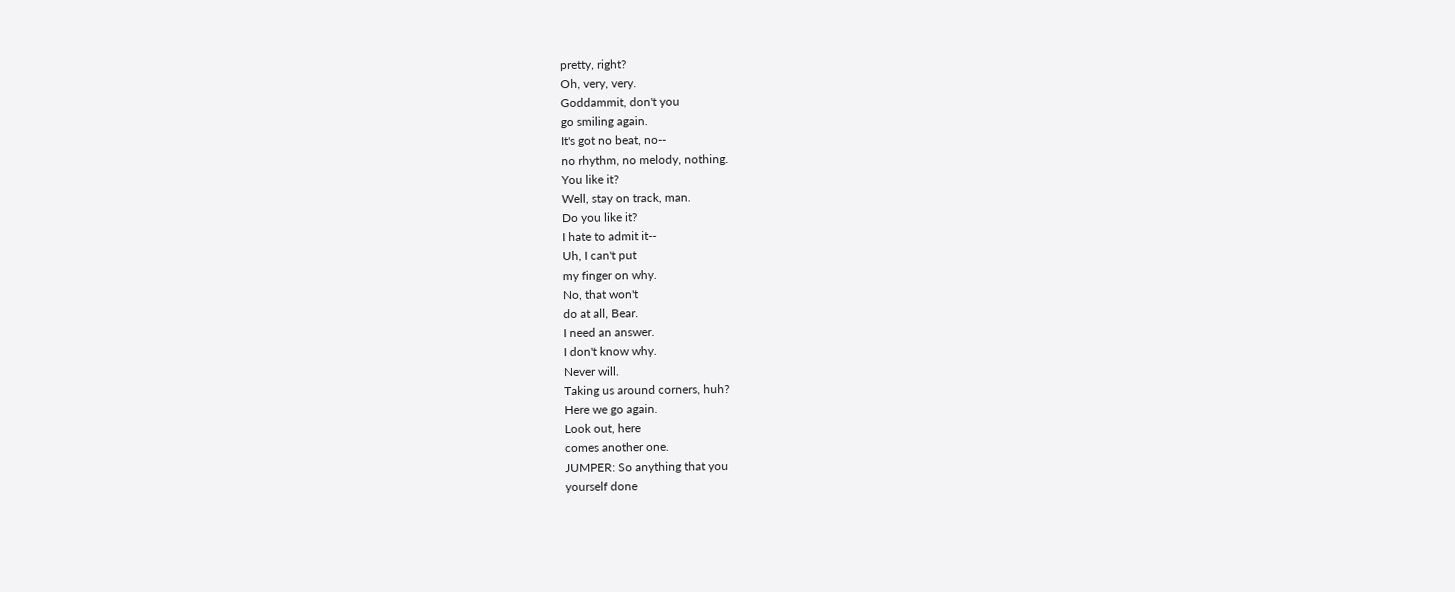pretty, right?
Oh, very, very.
Goddammit, don't you
go smiling again.
It's got no beat, no--
no rhythm, no melody, nothing.
You like it?
Well, stay on track, man.
Do you like it?
I hate to admit it--
Uh, I can't put
my finger on why.
No, that won't
do at all, Bear.
I need an answer.
I don't know why.
Never will.
Taking us around corners, huh?
Here we go again.
Look out, here
comes another one.
JUMPER: So anything that you
yourself done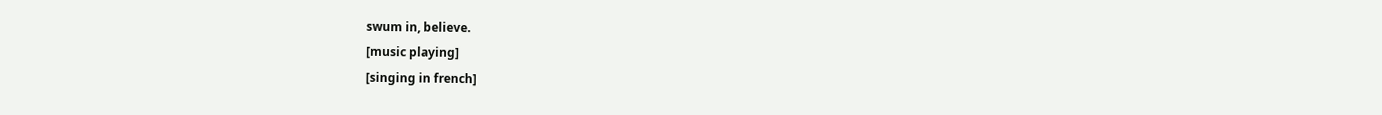swum in, believe.
[music playing]
[singing in french]